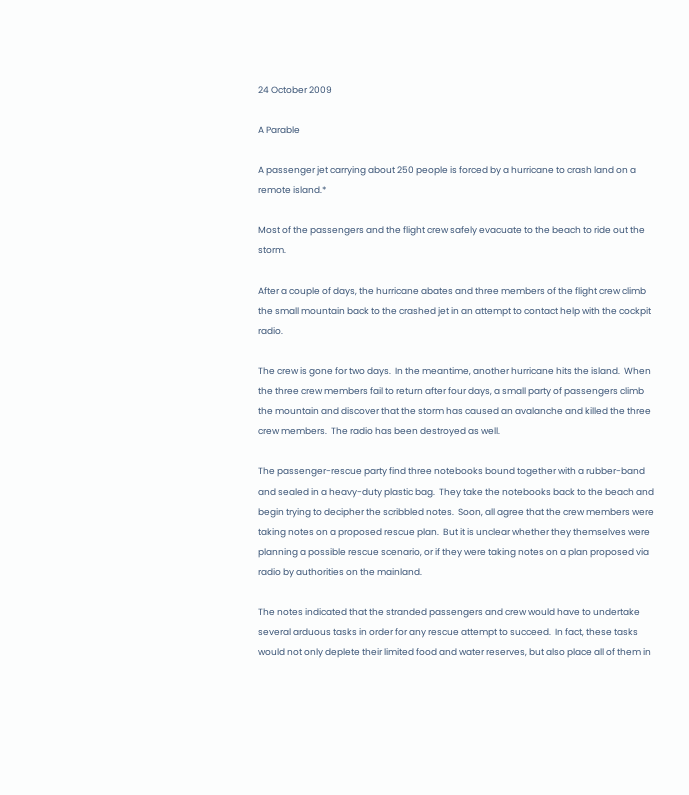24 October 2009

A Parable

A passenger jet carrying about 250 people is forced by a hurricane to crash land on a remote island.*

Most of the passengers and the flight crew safely evacuate to the beach to ride out the storm.

After a couple of days, the hurricane abates and three members of the flight crew climb the small mountain back to the crashed jet in an attempt to contact help with the cockpit radio.

The crew is gone for two days.  In the meantime, another hurricane hits the island.  When the three crew members fail to return after four days, a small party of passengers climb the mountain and discover that the storm has caused an avalanche and killed the three crew members.  The radio has been destroyed as well.

The passenger-rescue party find three notebooks bound together with a rubber-band and sealed in a heavy-duty plastic bag.  They take the notebooks back to the beach and begin trying to decipher the scribbled notes.  Soon, all agree that the crew members were taking notes on a proposed rescue plan.  But it is unclear whether they themselves were planning a possible rescue scenario, or if they were taking notes on a plan proposed via radio by authorities on the mainland.

The notes indicated that the stranded passengers and crew would have to undertake several arduous tasks in order for any rescue attempt to succeed.  In fact, these tasks would not only deplete their limited food and water reserves, but also place all of them in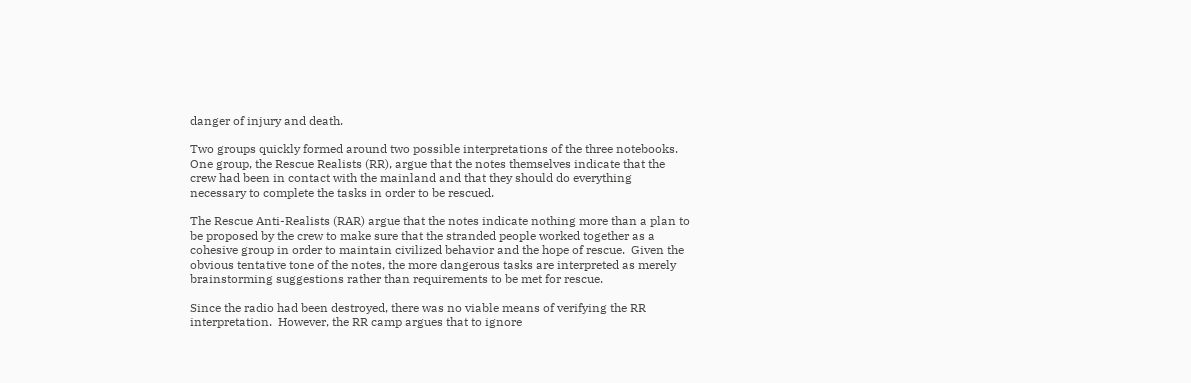danger of injury and death.

Two groups quickly formed around two possible interpretations of the three notebooks.  One group, the Rescue Realists (RR), argue that the notes themselves indicate that the crew had been in contact with the mainland and that they should do everything necessary to complete the tasks in order to be rescued.

The Rescue Anti-Realists (RAR) argue that the notes indicate nothing more than a plan to be proposed by the crew to make sure that the stranded people worked together as a cohesive group in order to maintain civilized behavior and the hope of rescue.  Given the obvious tentative tone of the notes, the more dangerous tasks are interpreted as merely brainstorming suggestions rather than requirements to be met for rescue.

Since the radio had been destroyed, there was no viable means of verifying the RR interpretation.  However, the RR camp argues that to ignore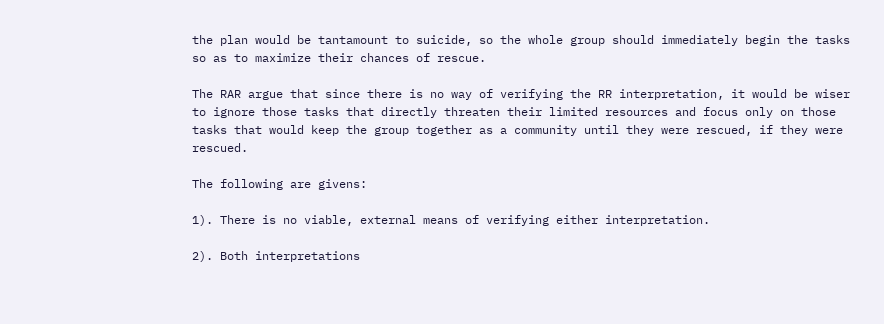the plan would be tantamount to suicide, so the whole group should immediately begin the tasks so as to maximize their chances of rescue.

The RAR argue that since there is no way of verifying the RR interpretation, it would be wiser to ignore those tasks that directly threaten their limited resources and focus only on those tasks that would keep the group together as a community until they were rescued, if they were rescued.

The following are givens:

1). There is no viable, external means of verifying either interpretation.

2). Both interpretations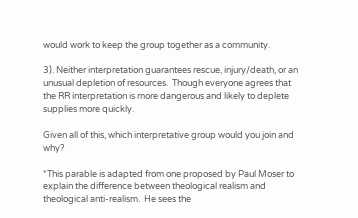would work to keep the group together as a community.

3). Neither interpretation guarantees rescue, injury/death, or an unusual depletion of resources.  Though everyone agrees that the RR interpretation is more dangerous and likely to deplete supplies more quickly.

Given all of this, which interpretative group would you join and why?

*This parable is adapted from one proposed by Paul Moser to explain the difference between theological realism and theological anti-realism.  He sees the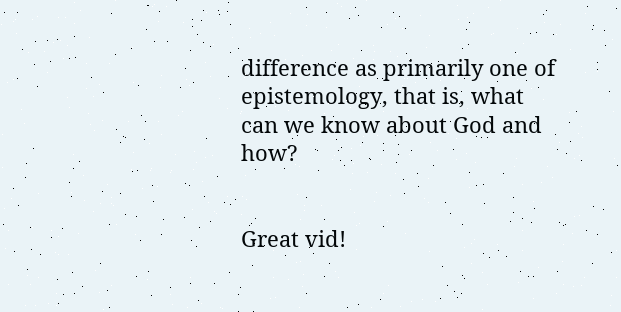difference as primarily one of epistemology, that is, what can we know about God and how?


Great vid!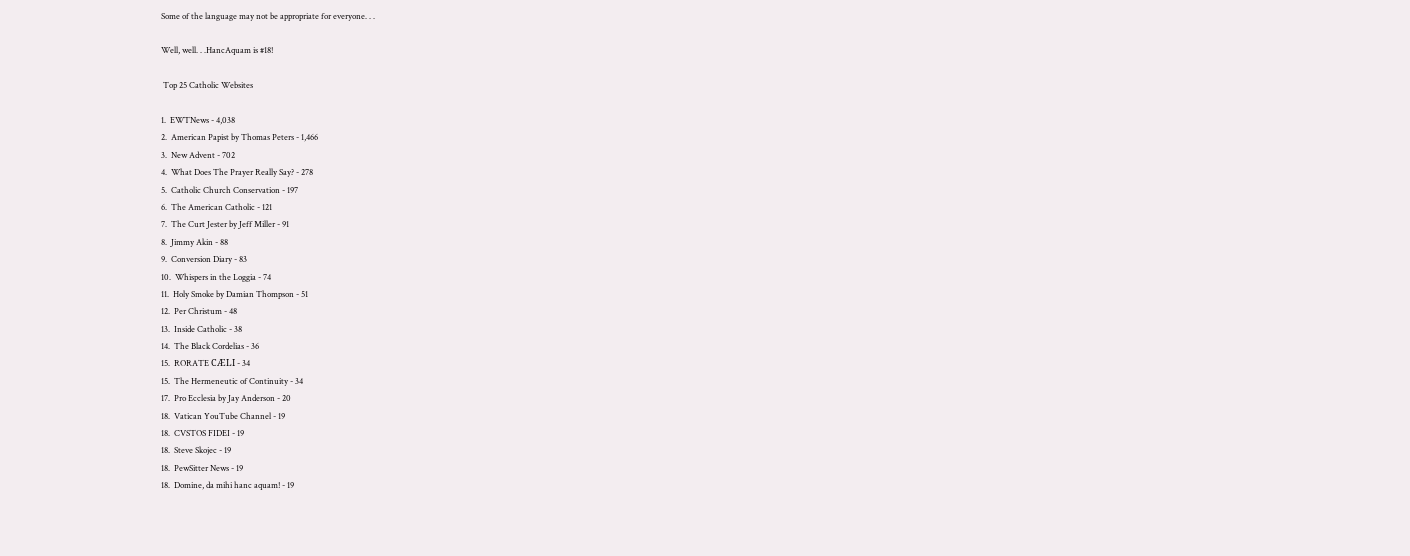Some of the language may not be appropriate for everyone. . .

Well, well. . .HancAquam is #18!

 Top 25 Catholic Websites

1.  EWTNews - 4,038
2.  American Papist by Thomas Peters - 1,466
3.  New Advent - 702
4.  What Does The Prayer Really Say? - 278
5.  Catholic Church Conservation - 197
6.  The American Catholic - 121
7.  The Curt Jester by Jeff Miller - 91
8.  Jimmy Akin - 88
9.  Conversion Diary - 83
10.  Whispers in the Loggia - 74
11.  Holy Smoke by Damian Thompson - 51
12.  Per Christum - 48
13.  Inside Catholic - 38
14.  The Black Cordelias - 36
15.  RORATE CÆLI - 34
15.  The Hermeneutic of Continuity - 34
17.  Pro Ecclesia by Jay Anderson - 20
18.  Vatican YouTube Channel - 19
18.  CVSTOS FIDEI - 19
18.  Steve Skojec - 19
18.  PewSitter News - 19
18.  Domine, da mihi hanc aquam! - 19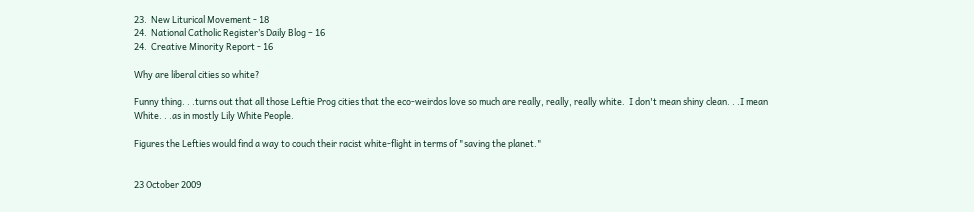23.  New Liturical Movement - 18
24.  National Catholic Register’s Daily Blog – 16
24.  Creative Minority Report - 16

Why are liberal cities so white?

Funny thing. . .turns out that all those Leftie Prog cities that the eco-weirdos love so much are really, really, really white.  I don't mean shiny clean. . .I mean White. . .as in mostly Lily White People.

Figures the Lefties would find a way to couch their racist white-flight in terms of "saving the planet."


23 October 2009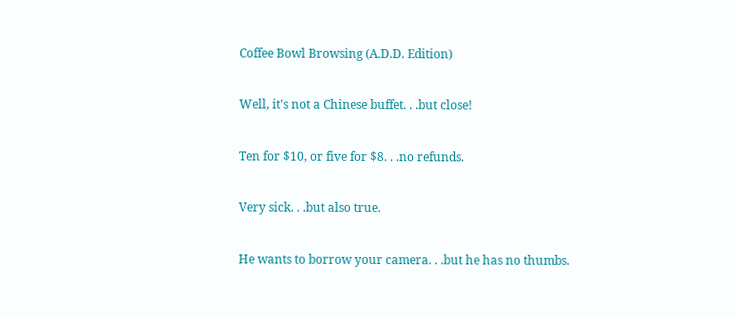Coffee Bowl Browsing (A.D.D. Edition)

Well, it's not a Chinese buffet. . .but close!

Ten for $10, or five for $8. . .no refunds.

Very sick. . .but also true.

He wants to borrow your camera. . .but he has no thumbs.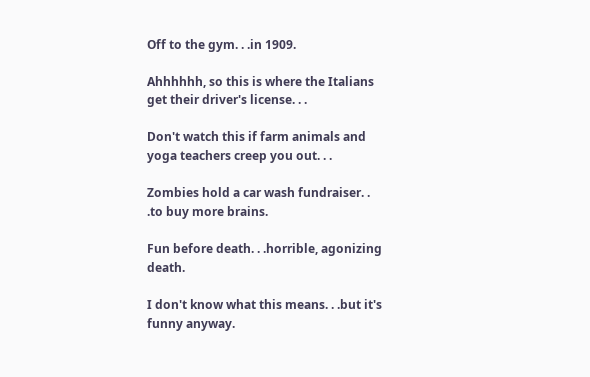Off to the gym. . .in 1909.

Ahhhhhh, so this is where the Italians get their driver's license. . .

Don't watch this if farm animals and yoga teachers creep you out. . .

Zombies hold a car wash fundraiser. . .to buy more brains.

Fun before death. . .horrible, agonizing death.

I don't know what this means. . .but it's funny anyway.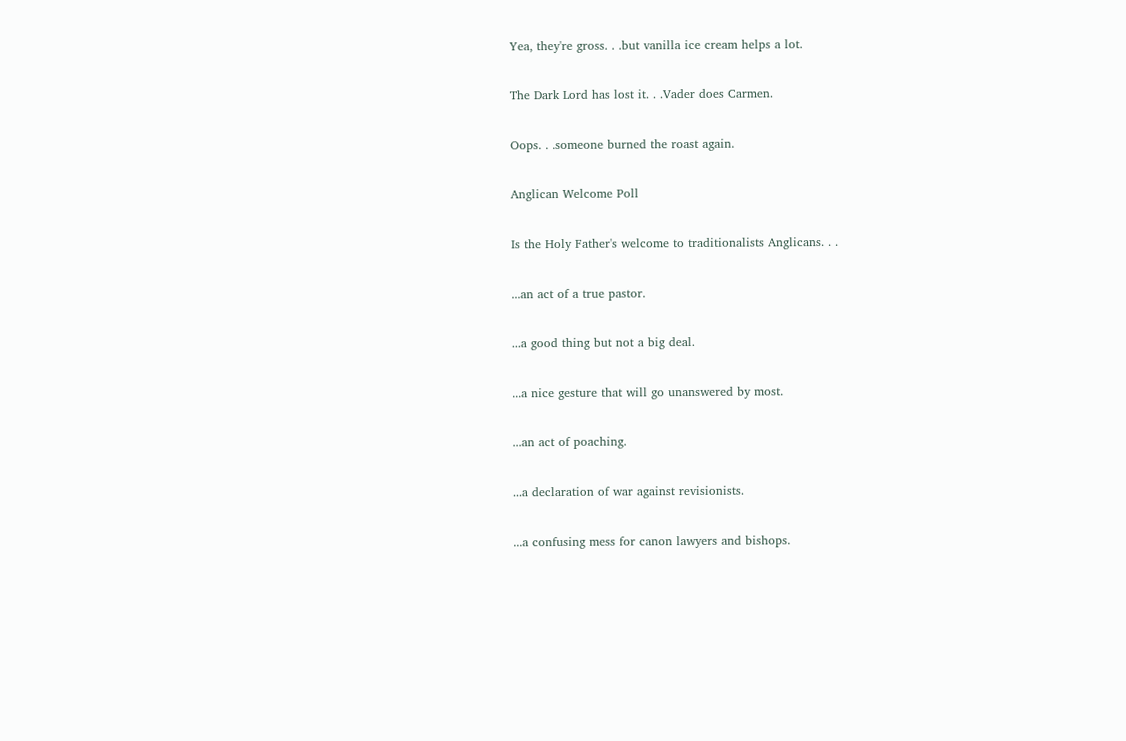Yea, they're gross. . .but vanilla ice cream helps a lot.

The Dark Lord has lost it. . .Vader does Carmen.

Oops. . .someone burned the roast again.

Anglican Welcome Poll

Is the Holy Father's welcome to traditionalists Anglicans. . .

...an act of a true pastor.

...a good thing but not a big deal.

...a nice gesture that will go unanswered by most.

...an act of poaching.

...a declaration of war against revisionists.

...a confusing mess for canon lawyers and bishops.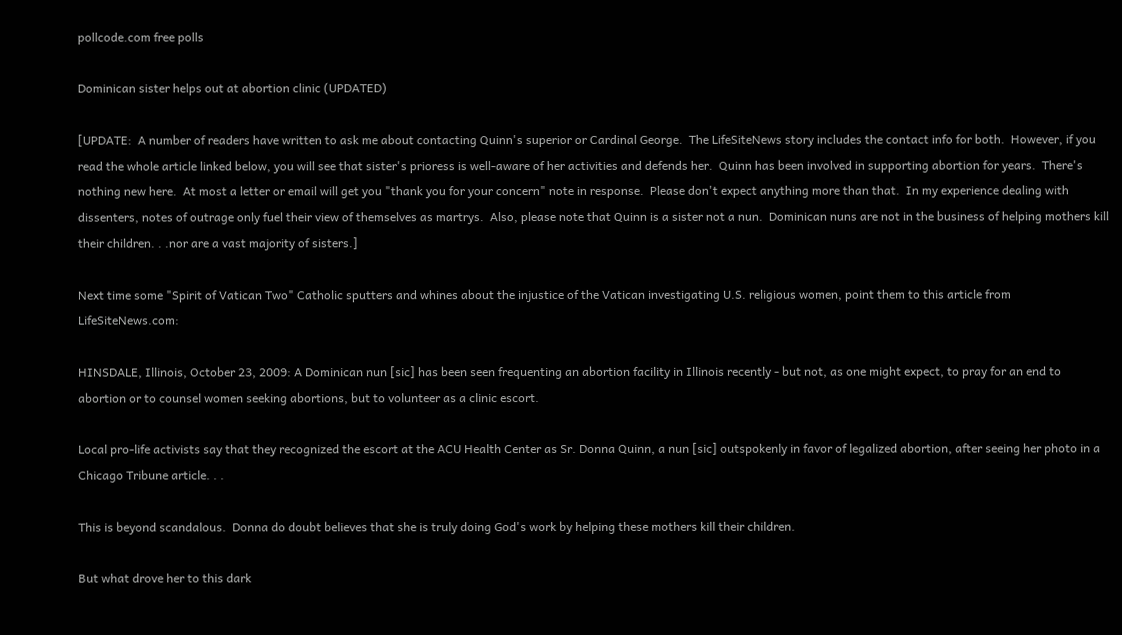pollcode.com free polls

Dominican sister helps out at abortion clinic (UPDATED)

[UPDATE:  A number of readers have written to ask me about contacting Quinn's superior or Cardinal George.  The LifeSiteNews story includes the contact info for both.  However, if you read the whole article linked below, you will see that sister's prioress is well-aware of her activities and defends her.  Quinn has been involved in supporting abortion for years.  There's nothing new here.  At most a letter or email will get you "thank you for your concern" note in response.  Please don't expect anything more than that.  In my experience dealing with dissenters, notes of outrage only fuel their view of themselves as martrys.  Also, please note that Quinn is a sister not a nun.  Dominican nuns are not in the business of helping mothers kill their children. . .nor are a vast majority of sisters.]

Next time some "Spirit of Vatican Two" Catholic sputters and whines about the injustice of the Vatican investigating U.S. religious women, point them to this article from LifeSiteNews.com:

HINSDALE, Illinois, October 23, 2009: A Dominican nun [sic] has been seen frequenting an abortion facility in Illinois recently - but not, as one might expect, to pray for an end to abortion or to counsel women seeking abortions, but to volunteer as a clinic escort.

Local pro-life activists say that they recognized the escort at the ACU Health Center as Sr. Donna Quinn, a nun [sic] outspokenly in favor of legalized abortion, after seeing her photo in a Chicago Tribune article. . .

This is beyond scandalous.  Donna do doubt believes that she is truly doing God's work by helping these mothers kill their children.

But what drove her to this dark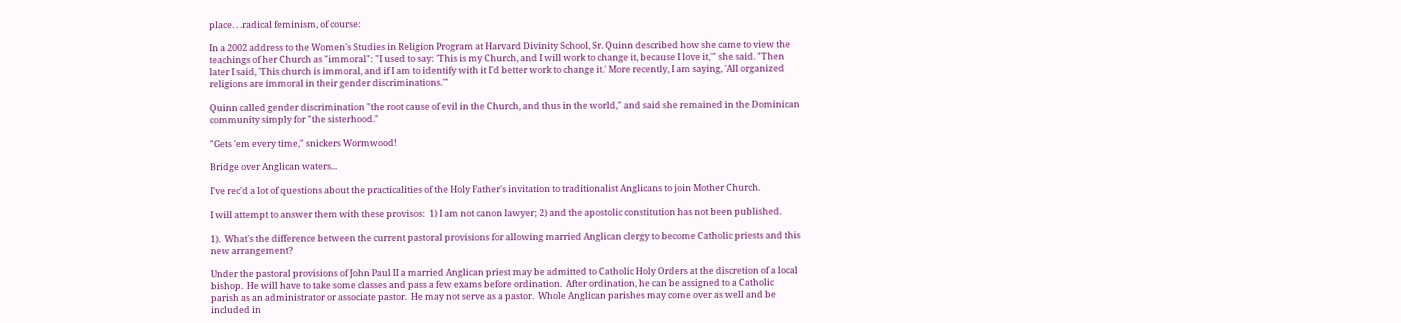place. . .radical feminism, of course:

In a 2002 address to the Women's Studies in Religion Program at Harvard Divinity School, Sr. Quinn described how she came to view the teachings of her Church as "immoral": "I used to say: 'This is my Church, and I will work to change it, because I love it,'" she said. "Then later I said, 'This church is immoral, and if I am to identify with it I'd better work to change it.' More recently, I am saying, 'All organized religions are immoral in their gender discriminations.'"

Quinn called gender discrimination "the root cause of evil in the Church, and thus in the world," and said she remained in the Dominican community simply for "the sisterhood."

"Gets 'em every time," snickers Wormwood!

Bridge over Anglican waters...

I've rec'd a lot of questions about the practicalities of the Holy Father's invitation to traditionalist Anglicans to join Mother Church.

I will attempt to answer them with these provisos:  1) I am not canon lawyer; 2) and the apostolic constitution has not been published.

1).  What's the difference between the current pastoral provisions for allowing married Anglican clergy to become Catholic priests and this new arrangement?

Under the pastoral provisions of John Paul II a married Anglican priest may be admitted to Catholic Holy Orders at the discretion of a local bishop.  He will have to take some classes and pass a few exams before ordination.  After ordination, he can be assigned to a Catholic parish as an administrator or associate pastor.  He may not serve as a pastor.  Whole Anglican parishes may come over as well and be included in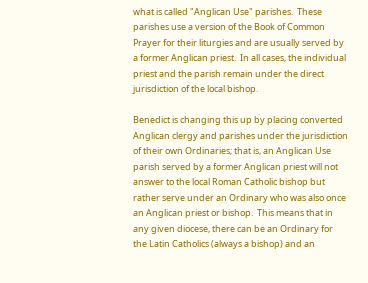what is called "Anglican Use" parishes.  These parishes use a version of the Book of Common Prayer for their liturgies and are usually served by a former Anglican priest.  In all cases, the individual priest and the parish remain under the direct jurisdiction of the local bishop.

Benedict is changing this up by placing converted Anglican clergy and parishes under the jurisdiction of their own Ordinaries; that is, an Anglican Use parish served by a former Anglican priest will not answer to the local Roman Catholic bishop but rather serve under an Ordinary who was also once an Anglican priest or bishop.  This means that in any given diocese, there can be an Ordinary for the Latin Catholics (always a bishop) and an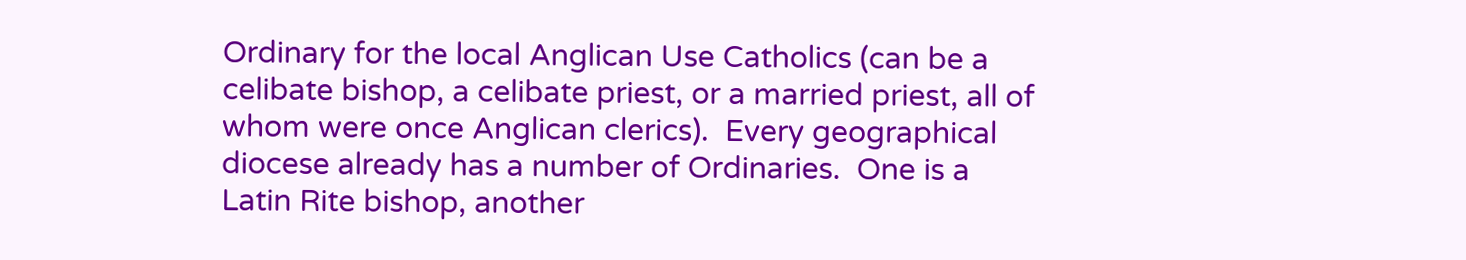Ordinary for the local Anglican Use Catholics (can be a celibate bishop, a celibate priest, or a married priest, all of whom were once Anglican clerics).  Every geographical diocese already has a number of Ordinaries.  One is a Latin Rite bishop, another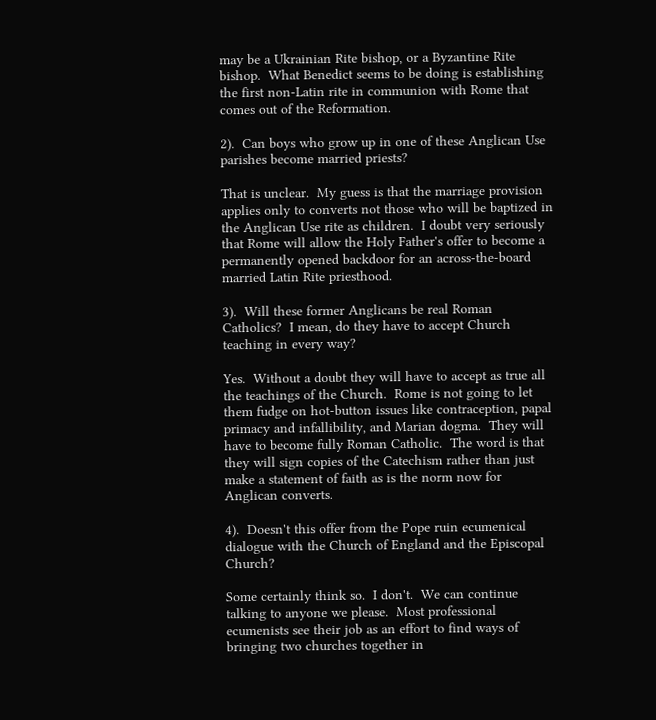may be a Ukrainian Rite bishop, or a Byzantine Rite bishop.  What Benedict seems to be doing is establishing the first non-Latin rite in communion with Rome that comes out of the Reformation.

2).  Can boys who grow up in one of these Anglican Use parishes become married priests?

That is unclear.  My guess is that the marriage provision applies only to converts not those who will be baptized in the Anglican Use rite as children.  I doubt very seriously that Rome will allow the Holy Father's offer to become a permanently opened backdoor for an across-the-board married Latin Rite priesthood.

3).  Will these former Anglicans be real Roman Catholics?  I mean, do they have to accept Church teaching in every way?

Yes.  Without a doubt they will have to accept as true all the teachings of the Church.  Rome is not going to let them fudge on hot-button issues like contraception, papal primacy and infallibility, and Marian dogma.  They will have to become fully Roman Catholic.  The word is that they will sign copies of the Catechism rather than just make a statement of faith as is the norm now for Anglican converts.

4).  Doesn't this offer from the Pope ruin ecumenical dialogue with the Church of England and the Episcopal Church?

Some certainly think so.  I don't.  We can continue talking to anyone we please.  Most professional ecumenists see their job as an effort to find ways of bringing two churches together in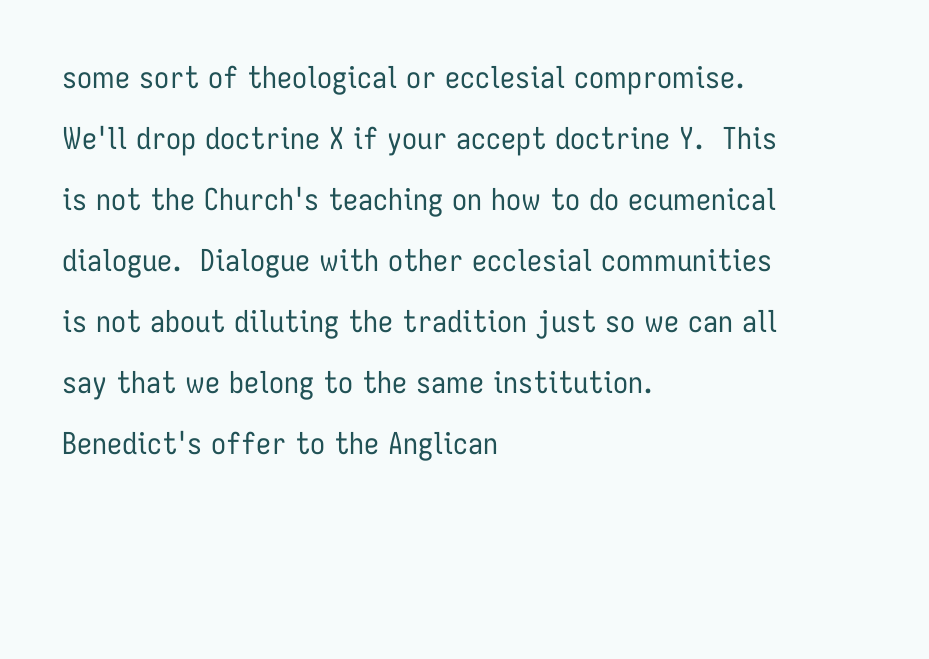some sort of theological or ecclesial compromise.  We'll drop doctrine X if your accept doctrine Y.  This is not the Church's teaching on how to do ecumenical dialogue.  Dialogue with other ecclesial communities is not about diluting the tradition just so we can all say that we belong to the same institution.  Benedict's offer to the Anglican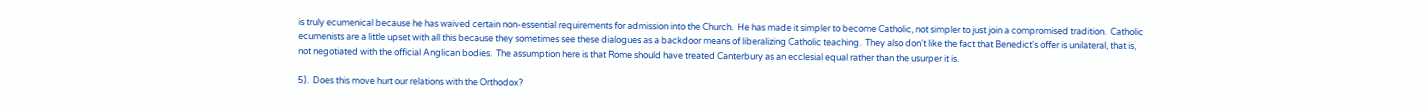is truly ecumenical because he has waived certain non-essential requirements for admission into the Church.  He has made it simpler to become Catholic, not simpler to just join a compromised tradition.  Catholic ecumenists are a little upset with all this because they sometimes see these dialogues as a backdoor means of liberalizing Catholic teaching.  They also don't like the fact that Benedict's offer is unilateral, that is, not negotiated with the official Anglican bodies.  The assumption here is that Rome should have treated Canterbury as an ecclesial equal rather than the usurper it is.

5).  Does this move hurt our relations with the Orthodox?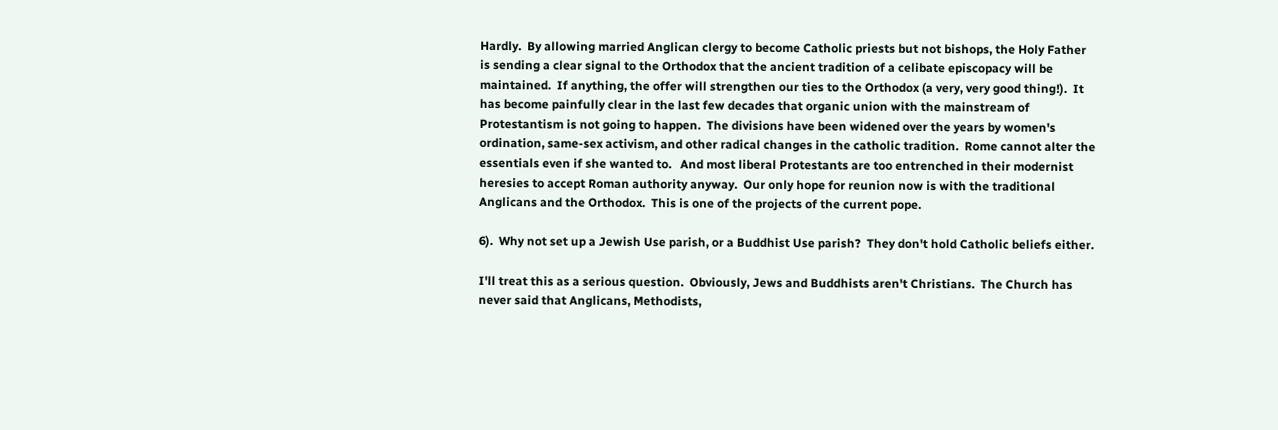Hardly.  By allowing married Anglican clergy to become Catholic priests but not bishops, the Holy Father is sending a clear signal to the Orthodox that the ancient tradition of a celibate episcopacy will be maintained.  If anything, the offer will strengthen our ties to the Orthodox (a very, very good thing!).  It has become painfully clear in the last few decades that organic union with the mainstream of Protestantism is not going to happen.  The divisions have been widened over the years by women's ordination, same-sex activism, and other radical changes in the catholic tradition.  Rome cannot alter the essentials even if she wanted to.   And most liberal Protestants are too entrenched in their modernist heresies to accept Roman authority anyway.  Our only hope for reunion now is with the traditional Anglicans and the Orthodox.  This is one of the projects of the current pope.

6).  Why not set up a Jewish Use parish, or a Buddhist Use parish?  They don't hold Catholic beliefs either.

I'll treat this as a serious question.  Obviously, Jews and Buddhists aren't Christians.  The Church has never said that Anglicans, Methodists,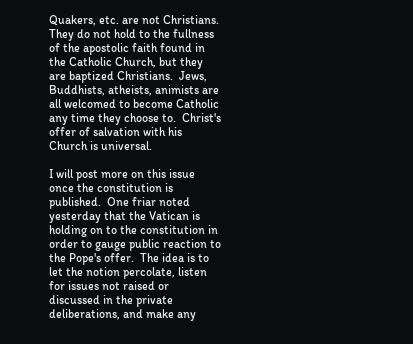Quakers, etc. are not Christians.  They do not hold to the fullness of the apostolic faith found in the Catholic Church, but they are baptized Christians.  Jews, Buddhists, atheists, animists are all welcomed to become Catholic any time they choose to.  Christ's offer of salvation with his Church is universal.

I will post more on this issue once the constitution is published.  One friar noted yesterday that the Vatican is holding on to the constitution in order to gauge public reaction to the Pope's offer.  The idea is to let the notion percolate, listen for issues not raised or discussed in the private deliberations, and make any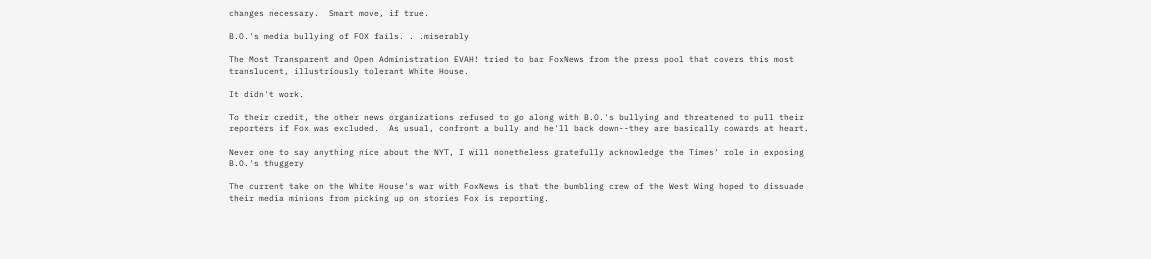changes necessary.  Smart move, if true.

B.O.'s media bullying of FOX fails. . .miserably

The Most Transparent and Open Administration EVAH! tried to bar FoxNews from the press pool that covers this most translucent, illustriously tolerant White House.

It didn't work.

To their credit, the other news organizations refused to go along with B.O.'s bullying and threatened to pull their reporters if Fox was excluded.  As usual, confront a bully and he'll back down--they are basically cowards at heart.

Never one to say anything nice about the NYT, I will nonetheless gratefully acknowledge the Times' role in exposing B.O.'s thuggery

The current take on the White House's war with FoxNews is that the bumbling crew of the West Wing hoped to dissuade their media minions from picking up on stories Fox is reporting.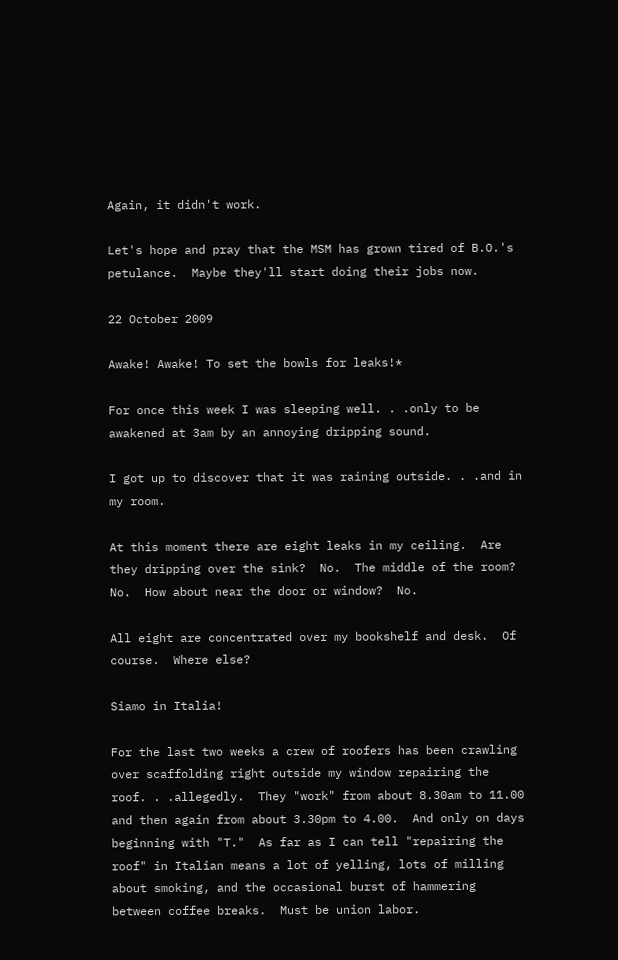Again, it didn't work.

Let's hope and pray that the MSM has grown tired of B.O.'s petulance.  Maybe they'll start doing their jobs now.

22 October 2009

Awake! Awake! To set the bowls for leaks!*

For once this week I was sleeping well. . .only to be awakened at 3am by an annoying dripping sound.

I got up to discover that it was raining outside. . .and in my room.

At this moment there are eight leaks in my ceiling.  Are they dripping over the sink?  No.  The middle of the room?  No.  How about near the door or window?  No.

All eight are concentrated over my bookshelf and desk.  Of course.  Where else?

Siamo in Italia!

For the last two weeks a crew of roofers has been crawling over scaffolding right outside my window repairing the roof. . .allegedly.  They "work" from about 8.30am to 11.00 and then again from about 3.30pm to 4.00.  And only on days beginning with "T."  As far as I can tell "repairing the roof" in Italian means a lot of yelling, lots of milling about smoking, and the occasional burst of hammering between coffee breaks.  Must be union labor.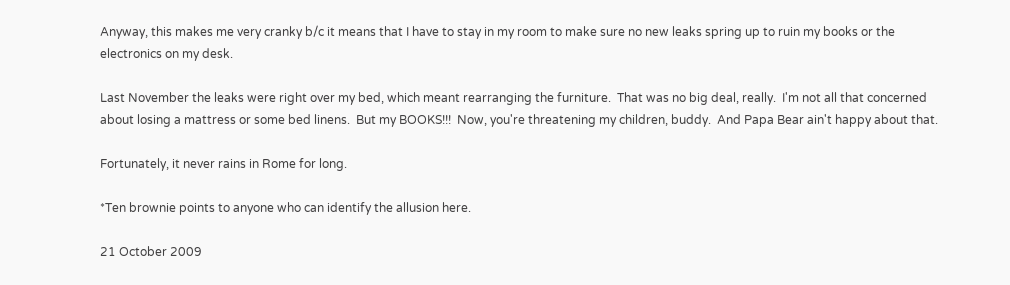Anyway, this makes me very cranky b/c it means that I have to stay in my room to make sure no new leaks spring up to ruin my books or the electronics on my desk.

Last November the leaks were right over my bed, which meant rearranging the furniture.  That was no big deal, really.  I'm not all that concerned about losing a mattress or some bed linens.  But my BOOKS!!!  Now, you're threatening my children, buddy.  And Papa Bear ain't happy about that.

Fortunately, it never rains in Rome for long.

*Ten brownie points to anyone who can identify the allusion here.

21 October 2009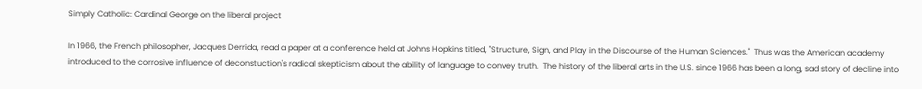Simply Catholic: Cardinal George on the liberal project

In 1966, the French philosopher, Jacques Derrida, read a paper at a conference held at Johns Hopkins titled, "Structure, Sign, and Play in the Discourse of the Human Sciences."  Thus was the American academy introduced to the corrosive influence of deconstuction's radical skepticism about the ability of language to convey truth.  The history of the liberal arts in the U.S. since 1966 has been a long, sad story of decline into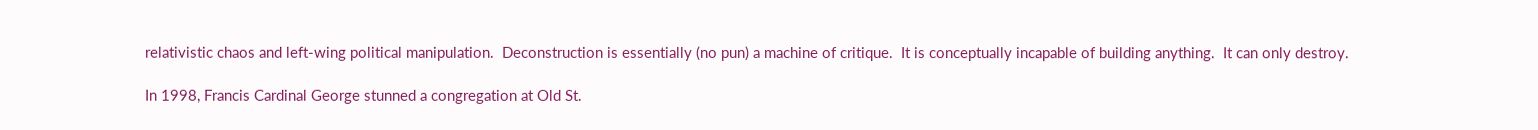relativistic chaos and left-wing political manipulation.  Deconstruction is essentially (no pun) a machine of critique.  It is conceptually incapable of building anything.  It can only destroy.

In 1998, Francis Cardinal George stunned a congregation at Old St.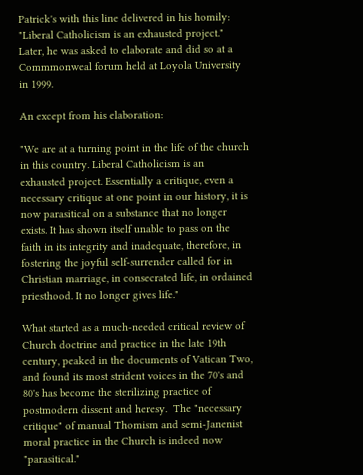Patrick's with this line delivered in his homily:  "Liberal Catholicism is an exhausted project."  Later, he was asked to elaborate and did so at a Commmonweal forum held at Loyola University in 1999.

An except from his elaboration:

"We are at a turning point in the life of the church in this country. Liberal Catholicism is an exhausted project. Essentially a critique, even a necessary critique at one point in our history, it is now parasitical on a substance that no longer exists. It has shown itself unable to pass on the faith in its integrity and inadequate, therefore, in fostering the joyful self-surrender called for in Christian marriage, in consecrated life, in ordained priesthood. It no longer gives life."

What started as a much-needed critical review of Church doctrine and practice in the late 19th century, peaked in the documents of Vatican Two, and found its most strident voices in the 70's and 80's has become the sterilizing practice of postmodern dissent and heresy.  The "necessary critique" of manual Thomism and semi-Janenist moral practice in the Church is indeed now "parasitical."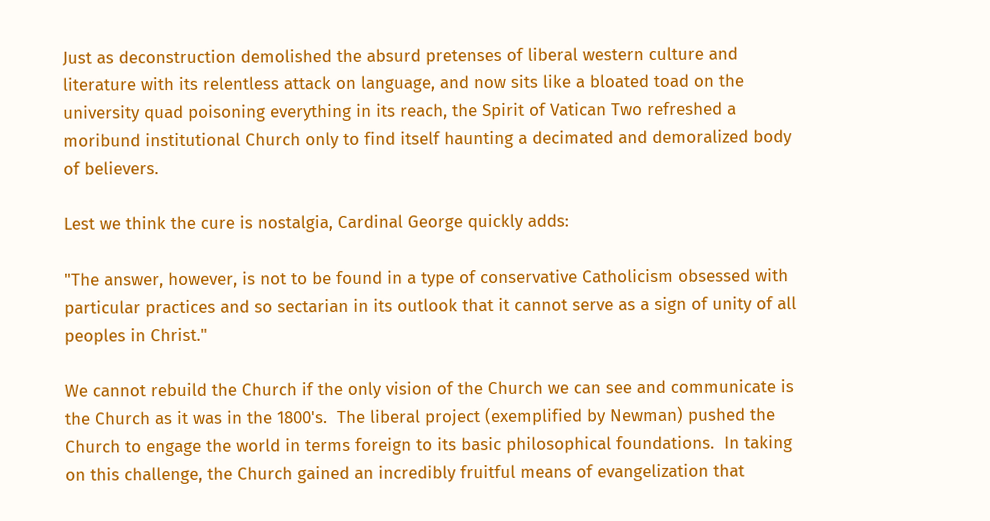Just as deconstruction demolished the absurd pretenses of liberal western culture and literature with its relentless attack on language, and now sits like a bloated toad on the university quad poisoning everything in its reach, the Spirit of Vatican Two refreshed a moribund institutional Church only to find itself haunting a decimated and demoralized body of believers.

Lest we think the cure is nostalgia, Cardinal George quickly adds:

"The answer, however, is not to be found in a type of conservative Catholicism obsessed with particular practices and so sectarian in its outlook that it cannot serve as a sign of unity of all peoples in Christ."

We cannot rebuild the Church if the only vision of the Church we can see and communicate is the Church as it was in the 1800's.  The liberal project (exemplified by Newman) pushed the Church to engage the world in terms foreign to its basic philosophical foundations.  In taking on this challenge, the Church gained an incredibly fruitful means of evangelization that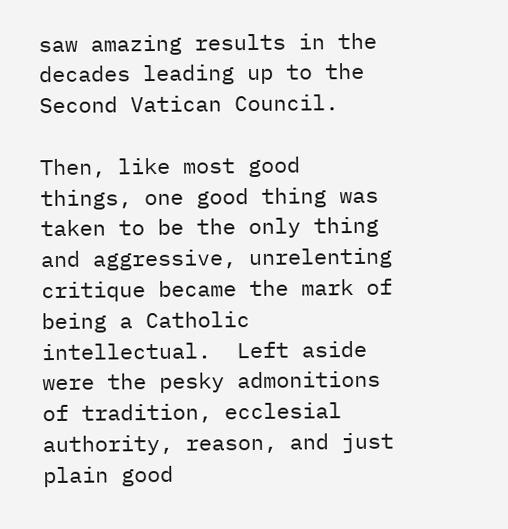saw amazing results in the decades leading up to the Second Vatican Council.

Then, like most good things, one good thing was taken to be the only thing and aggressive, unrelenting critique became the mark of being a Catholic intellectual.  Left aside were the pesky admonitions of tradition, ecclesial authority, reason, and just plain good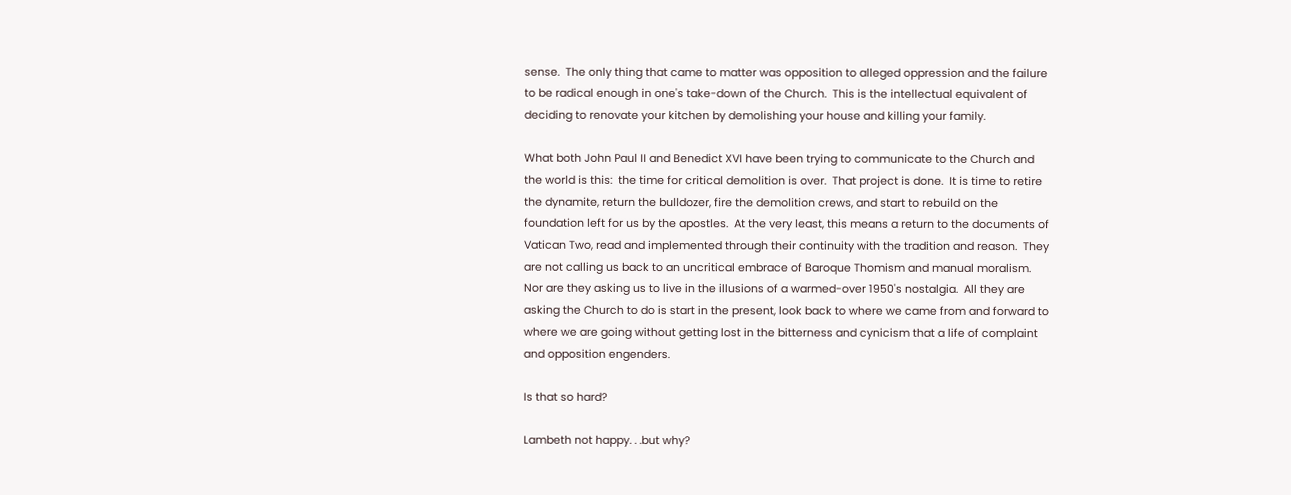sense.  The only thing that came to matter was opposition to alleged oppression and the failure to be radical enough in one's take-down of the Church.  This is the intellectual equivalent of deciding to renovate your kitchen by demolishing your house and killing your family.

What both John Paul II and Benedict XVI have been trying to communicate to the Church and the world is this:  the time for critical demolition is over.  That project is done.  It is time to retire the dynamite, return the bulldozer, fire the demolition crews, and start to rebuild on the foundation left for us by the apostles.  At the very least, this means a return to the documents of Vatican Two, read and implemented through their continuity with the tradition and reason.  They are not calling us back to an uncritical embrace of Baroque Thomism and manual moralism.  Nor are they asking us to live in the illusions of a warmed-over 1950's nostalgia.  All they are asking the Church to do is start in the present, look back to where we came from and forward to where we are going without getting lost in the bitterness and cynicism that a life of complaint and opposition engenders.

Is that so hard?

Lambeth not happy. . .but why?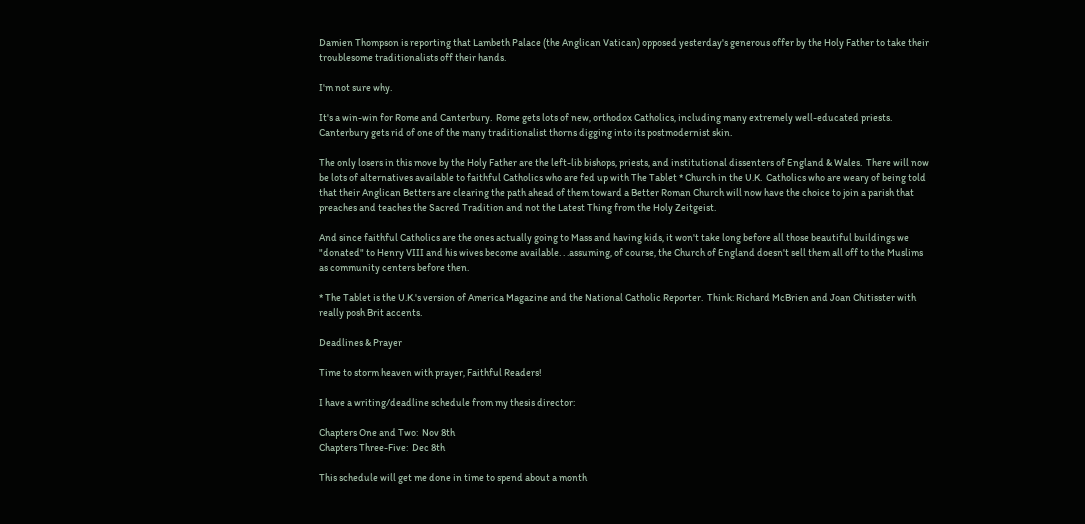Damien Thompson is reporting that Lambeth Palace (the Anglican Vatican) opposed yesterday's generous offer by the Holy Father to take their troublesome traditionalists off their hands.

I'm not sure why.

It's a win-win for Rome and Canterbury.  Rome gets lots of new, orthodox Catholics, including many extremely well-educated priests.  Canterbury gets rid of one of the many traditionalist thorns digging into its postmodernist skin.

The only losers in this move by the Holy Father are the left-lib bishops, priests, and institutional dissenters of England & Wales.  There will now be lots of alternatives available to faithful Catholics who are fed up with The Tablet * Church in the U.K.  Catholics who are weary of being told that their Anglican Betters are clearing the path ahead of them toward a Better Roman Church will now have the choice to join a parish that preaches and teaches the Sacred Tradition and not the Latest Thing from the Holy Zeitgeist.

And since faithful Catholics are the ones actually going to Mass and having kids, it won't take long before all those beautiful buildings we "donated" to Henry VIII and his wives become available. . .assuming, of course, the Church of England doesn't sell them all off to the Muslims as community centers before then.

* The Tablet is the U.K.'s version of America Magazine and the National Catholic Reporter.  Think: Richard McBrien and Joan Chitisster with really posh Brit accents.

Deadlines & Prayer

Time to storm heaven with prayer, Faithful Readers!

I have a writing/deadline schedule from my thesis director:

Chapters One and Two:  Nov 8th
Chapters Three-Five:  Dec 8th

This schedule will get me done in time to spend about a month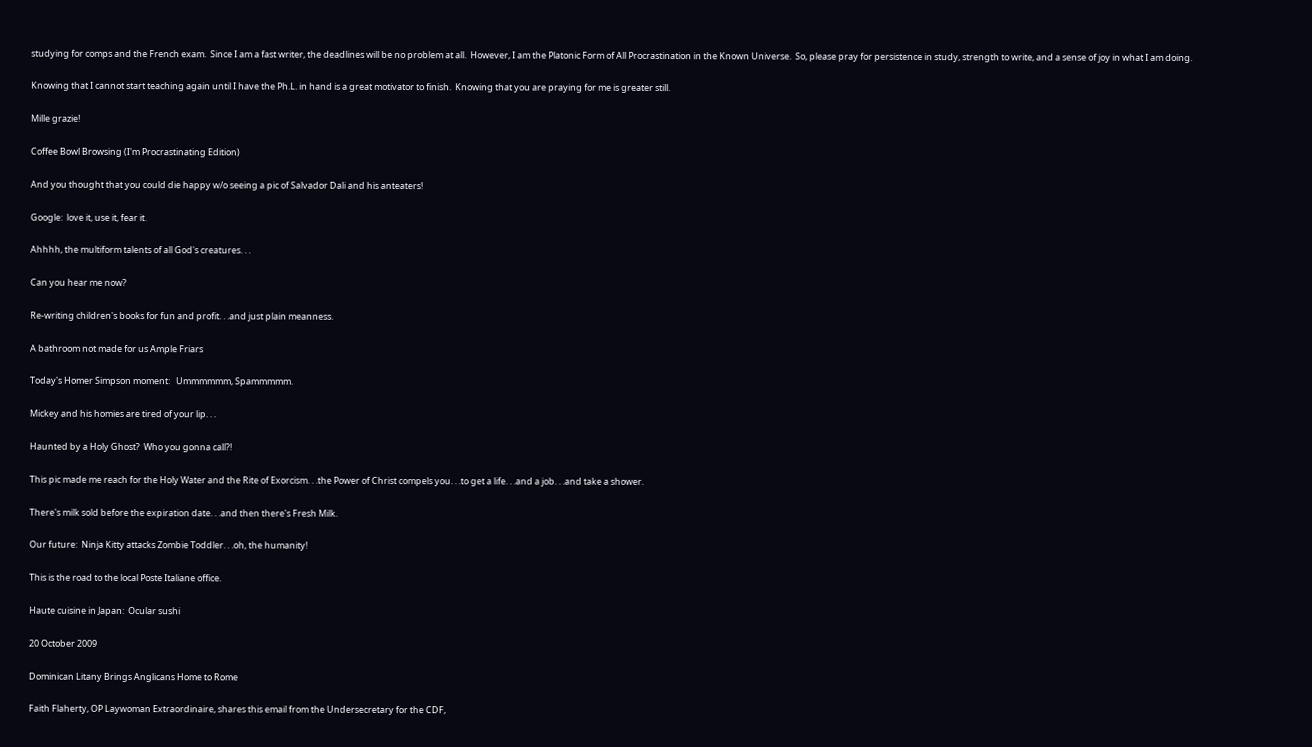studying for comps and the French exam.  Since I am a fast writer, the deadlines will be no problem at all.  However, I am the Platonic Form of All Procrastination in the Known Universe.  So, please pray for persistence in study, strength to write, and a sense of joy in what I am doing.

Knowing that I cannot start teaching again until I have the Ph.L. in hand is a great motivator to finish.  Knowing that you are praying for me is greater still.

Mille grazie!

Coffee Bowl Browsing (I'm Procrastinating Edition)

And you thought that you could die happy w/o seeing a pic of Salvador Dali and his anteaters!

Google:  love it, use it, fear it.

Ahhhh, the multiform talents of all God's creatures. . .

Can you hear me now?

Re-writing children's books for fun and profit. . .and just plain meanness.

A bathroom not made for us Ample Friars

Today's Homer Simpson moment:   Ummmmmm, Spammmmm.

Mickey and his homies are tired of your lip. . .

Haunted by a Holy Ghost?  Who you gonna call?!

This pic made me reach for the Holy Water and the Rite of Exorcism. . .the Power of Christ compels you. . .to get a life. . .and a job. . .and take a shower.

There's milk sold before the expiration date. . .and then there's Fresh Milk.

Our future:  Ninja Kitty attacks Zombie Toddler. . .oh, the humanity!

This is the road to the local Poste Italiane office.

Haute cuisine in Japan:  Ocular sushi

20 October 2009

Dominican Litany Brings Anglicans Home to Rome

Faith Flaherty, OP Laywoman Extraordinaire, shares this email from the Undersecretary for the CDF,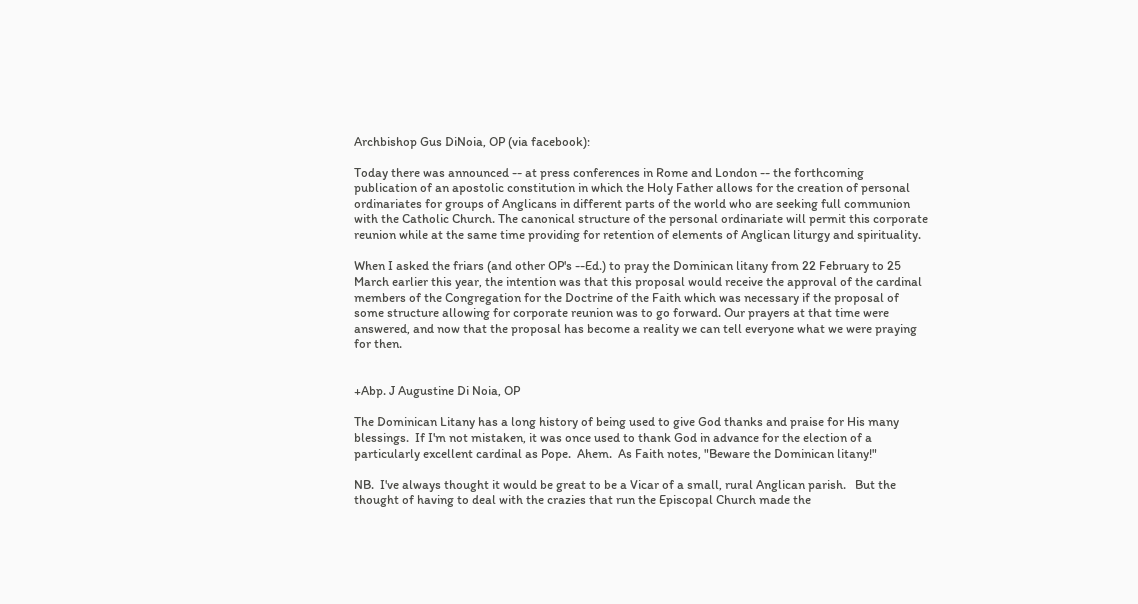Archbishop Gus DiNoia, OP (via facebook):

Today there was announced -- at press conferences in Rome and London -- the forthcoming publication of an apostolic constitution in which the Holy Father allows for the creation of personal ordinariates for groups of Anglicans in different parts of the world who are seeking full communion with the Catholic Church. The canonical structure of the personal ordinariate will permit this corporate reunion while at the same time providing for retention of elements of Anglican liturgy and spirituality.

When I asked the friars (and other OP's --Ed.) to pray the Dominican litany from 22 February to 25 March earlier this year, the intention was that this proposal would receive the approval of the cardinal members of the Congregation for the Doctrine of the Faith which was necessary if the proposal of some structure allowing for corporate reunion was to go forward. Our prayers at that time were answered, and now that the proposal has become a reality we can tell everyone what we were praying for then.


+Abp. J Augustine Di Noia, OP

The Dominican Litany has a long history of being used to give God thanks and praise for His many blessings.  If I'm not mistaken, it was once used to thank God in advance for the election of a particularly excellent cardinal as Pope.  Ahem.  As Faith notes, "Beware the Dominican litany!"

NB.  I've always thought it would be great to be a Vicar of a small, rural Anglican parish.   But the thought of having to deal with the crazies that run the Episcopal Church made the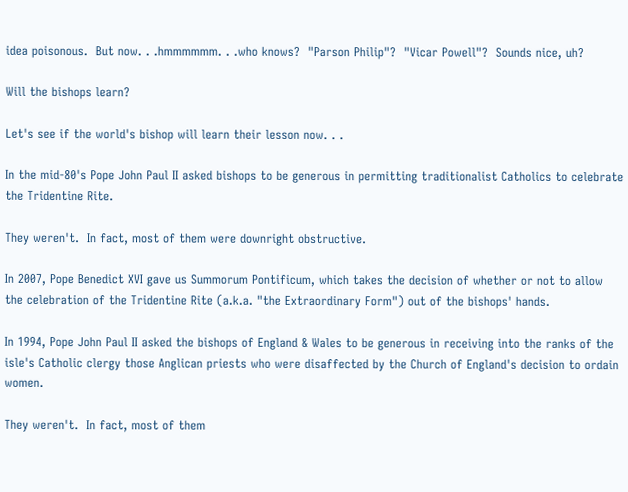idea poisonous.  But now. . .hmmmmmm. . .who knows?  "Parson Philip"?  "Vicar Powell"?  Sounds nice, uh?

Will the bishops learn?

Let's see if the world's bishop will learn their lesson now. . .

In the mid-80's Pope John Paul II asked bishops to be generous in permitting traditionalist Catholics to celebrate the Tridentine Rite.

They weren't.  In fact, most of them were downright obstructive.

In 2007, Pope Benedict XVI gave us Summorum Pontificum, which takes the decision of whether or not to allow the celebration of the Tridentine Rite (a.k.a. "the Extraordinary Form") out of the bishops' hands.

In 1994, Pope John Paul II asked the bishops of England & Wales to be generous in receiving into the ranks of the isle's Catholic clergy those Anglican priests who were disaffected by the Church of England's decision to ordain women.

They weren't.  In fact, most of them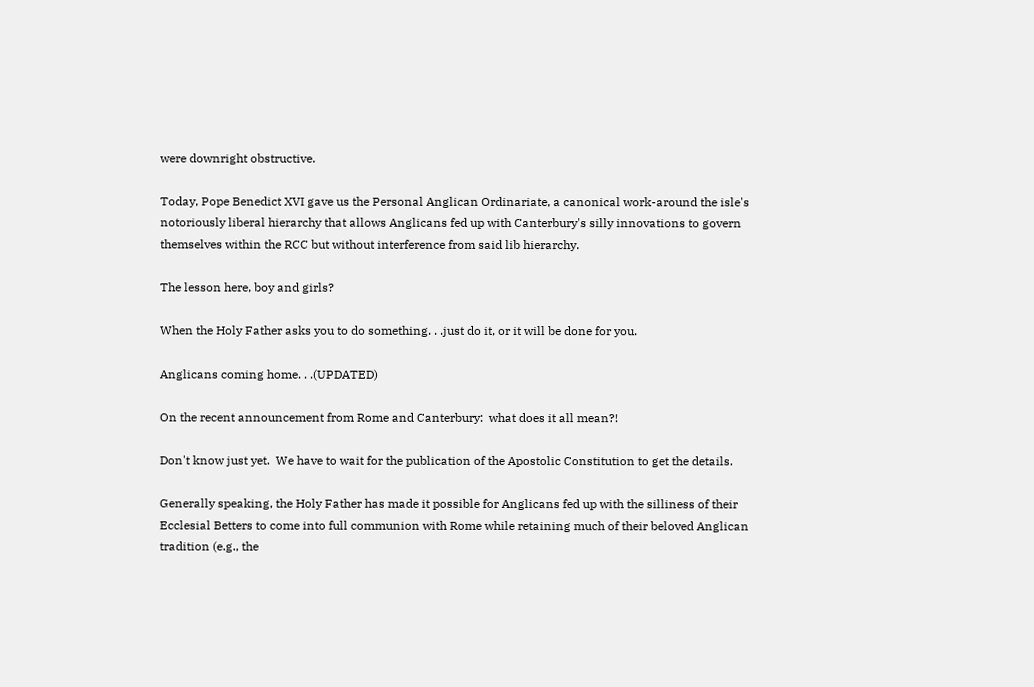were downright obstructive.

Today, Pope Benedict XVI gave us the Personal Anglican Ordinariate, a canonical work-around the isle's notoriously liberal hierarchy that allows Anglicans fed up with Canterbury's silly innovations to govern themselves within the RCC but without interference from said lib hierarchy.

The lesson here, boy and girls?

When the Holy Father asks you to do something. . .just do it, or it will be done for you.

Anglicans coming home. . .(UPDATED)

On the recent announcement from Rome and Canterbury:  what does it all mean?!

Don't know just yet.  We have to wait for the publication of the Apostolic Constitution to get the details.

Generally speaking, the Holy Father has made it possible for Anglicans fed up with the silliness of their Ecclesial Betters to come into full communion with Rome while retaining much of their beloved Anglican tradition (e.g., the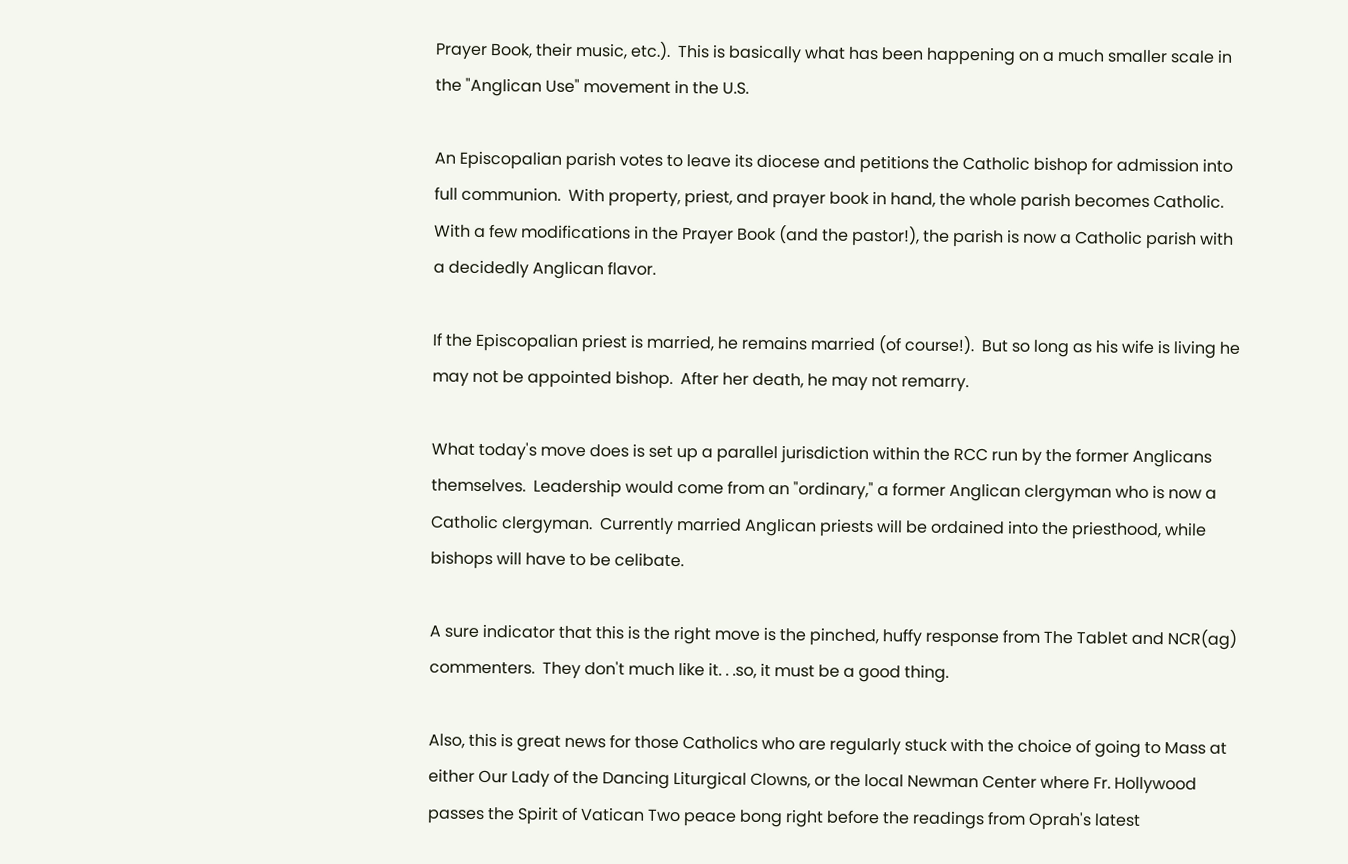Prayer Book, their music, etc.).  This is basically what has been happening on a much smaller scale in the "Anglican Use" movement in the U.S.

An Episcopalian parish votes to leave its diocese and petitions the Catholic bishop for admission into full communion.  With property, priest, and prayer book in hand, the whole parish becomes Catholic.  With a few modifications in the Prayer Book (and the pastor!), the parish is now a Catholic parish with a decidedly Anglican flavor.

If the Episcopalian priest is married, he remains married (of course!).  But so long as his wife is living he may not be appointed bishop.  After her death, he may not remarry.

What today's move does is set up a parallel jurisdiction within the RCC run by the former Anglicans themselves.  Leadership would come from an "ordinary," a former Anglican clergyman who is now a Catholic clergyman.  Currently married Anglican priests will be ordained into the priesthood, while bishops will have to be celibate.

A sure indicator that this is the right move is the pinched, huffy response from The Tablet and NCR(ag) commenters.  They don't much like it. . .so, it must be a good thing.

Also, this is great news for those Catholics who are regularly stuck with the choice of going to Mass at either Our Lady of the Dancing Liturgical Clowns, or the local Newman Center where Fr. Hollywood passes the Spirit of Vatican Two peace bong right before the readings from Oprah's latest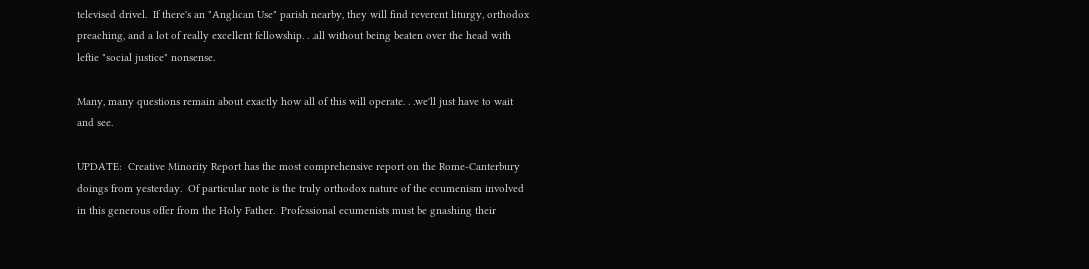televised drivel.  If there's an "Anglican Use" parish nearby, they will find reverent liturgy, orthodox preaching, and a lot of really excellent fellowship. . .all without being beaten over the head with leftie "social justice" nonsense.

Many, many questions remain about exactly how all of this will operate. . .we'll just have to wait and see.

UPDATE:  Creative Minority Report has the most comprehensive report on the Rome-Canterbury doings from yesterday.  Of particular note is the truly orthodox nature of the ecumenism involved in this generous offer from the Holy Father.  Professional ecumenists must be gnashing their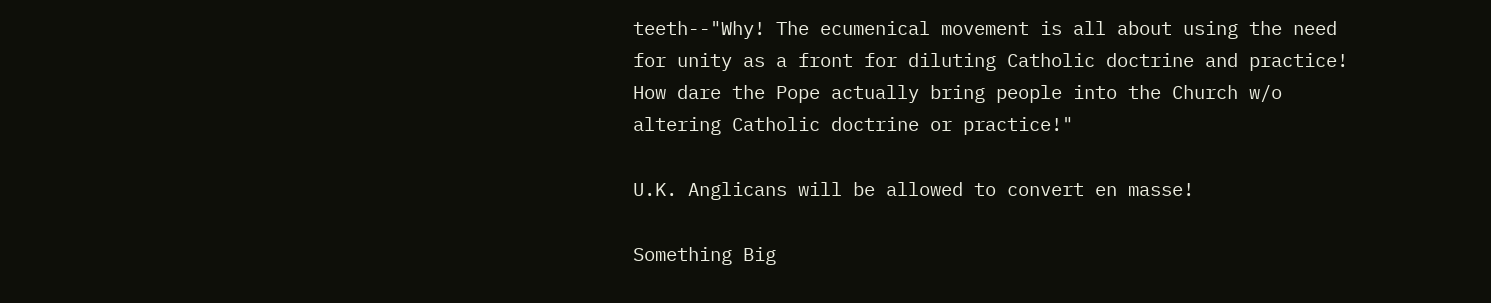teeth--"Why! The ecumenical movement is all about using the need for unity as a front for diluting Catholic doctrine and practice!  How dare the Pope actually bring people into the Church w/o altering Catholic doctrine or practice!"

U.K. Anglicans will be allowed to convert en masse!

Something Big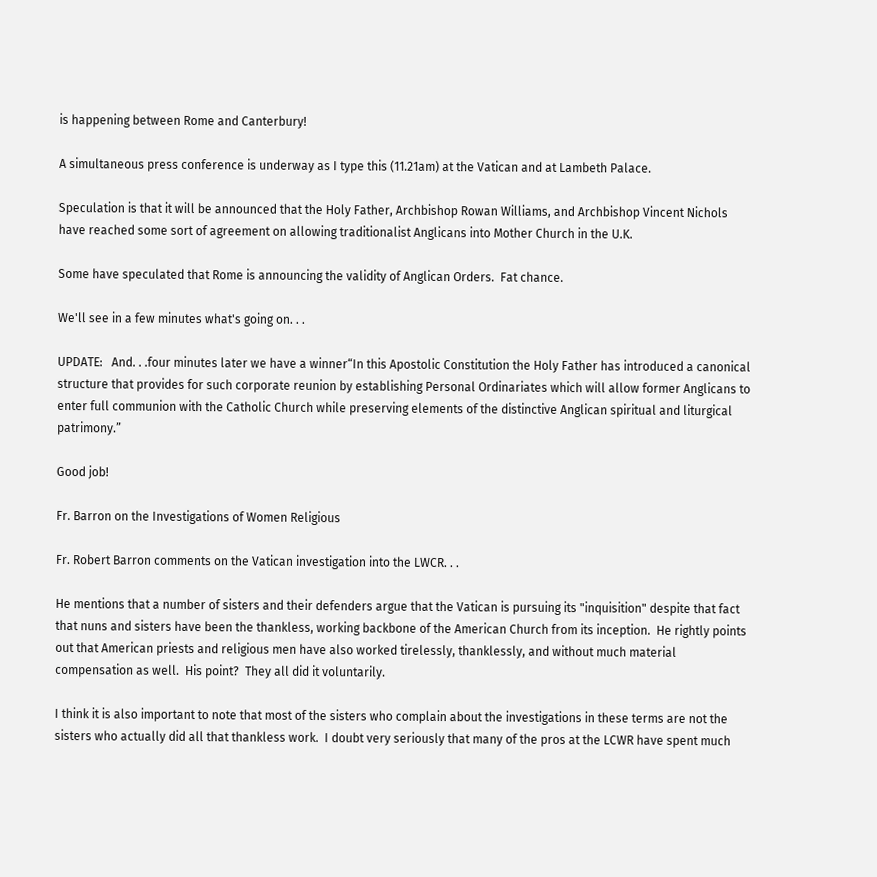is happening between Rome and Canterbury!

A simultaneous press conference is underway as I type this (11.21am) at the Vatican and at Lambeth Palace.

Speculation is that it will be announced that the Holy Father, Archbishop Rowan Williams, and Archbishop Vincent Nichols have reached some sort of agreement on allowing traditionalist Anglicans into Mother Church in the U.K.

Some have speculated that Rome is announcing the validity of Anglican Orders.  Fat chance.

We'll see in a few minutes what's going on. . .

UPDATE:   And. . .four minutes later we have a winner“In this Apostolic Constitution the Holy Father has introduced a canonical structure that provides for such corporate reunion by establishing Personal Ordinariates which will allow former Anglicans to enter full communion with the Catholic Church while preserving elements of the distinctive Anglican spiritual and liturgical patrimony.”

Good job!

Fr. Barron on the Investigations of Women Religious

Fr. Robert Barron comments on the Vatican investigation into the LWCR. . .

He mentions that a number of sisters and their defenders argue that the Vatican is pursuing its "inquisition" despite that fact that nuns and sisters have been the thankless, working backbone of the American Church from its inception.  He rightly points out that American priests and religious men have also worked tirelessly, thanklessly, and without much material compensation as well.  His point?  They all did it voluntarily.

I think it is also important to note that most of the sisters who complain about the investigations in these terms are not the sisters who actually did all that thankless work.  I doubt very seriously that many of the pros at the LCWR have spent much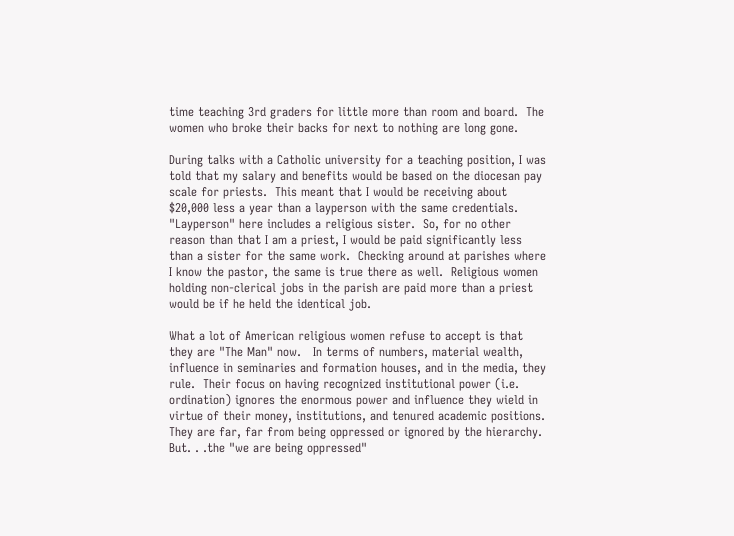time teaching 3rd graders for little more than room and board.  The women who broke their backs for next to nothing are long gone.

During talks with a Catholic university for a teaching position, I was told that my salary and benefits would be based on the diocesan pay scale for priests.  This meant that I would be receiving about $20,000 less a year than a layperson with the same credentials.  "Layperson" here includes a religious sister.  So, for no other reason than that I am a priest, I would be paid significantly less than a sister for the same work.  Checking around at parishes where I know the pastor, the same is true there as well.  Religious women holding non-clerical jobs in the parish are paid more than a priest would be if he held the identical job.

What a lot of American religious women refuse to accept is that they are "The Man" now.   In terms of numbers, material wealth, influence in seminaries and formation houses, and in the media, they rule.  Their focus on having recognized institutional power (i.e. ordination) ignores the enormous power and influence they wield in virtue of their money, institutions, and tenured academic positions.  They are far, far from being oppressed or ignored by the hierarchy.  But. . .the "we are being oppressed"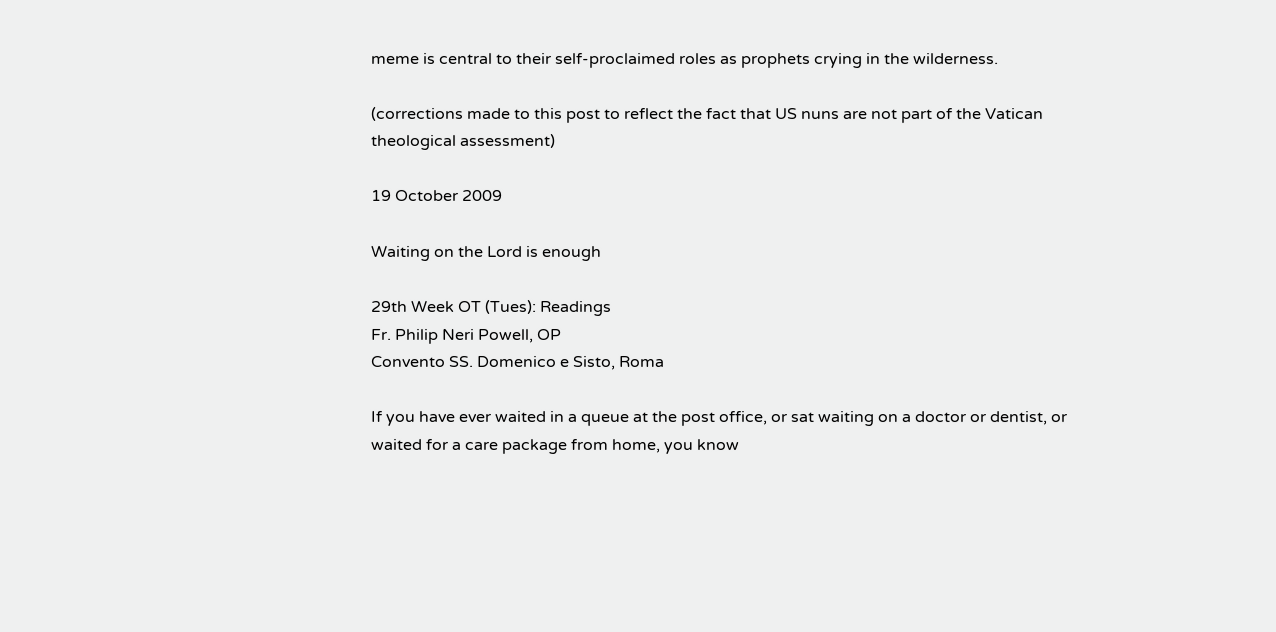meme is central to their self-proclaimed roles as prophets crying in the wilderness.

(corrections made to this post to reflect the fact that US nuns are not part of the Vatican theological assessment)

19 October 2009

Waiting on the Lord is enough

29th Week OT (Tues): Readings
Fr. Philip Neri Powell, OP
Convento SS. Domenico e Sisto, Roma

If you have ever waited in a queue at the post office, or sat waiting on a doctor or dentist, or waited for a care package from home, you know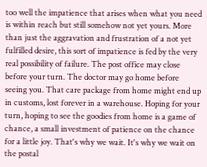too well the impatience that arises when what you need is within reach but still somehow not yet yours. More than just the aggravation and frustration of a not yet fulfilled desire, this sort of impatience is fed by the very real possibility of failure. The post office may close before your turn. The doctor may go home before seeing you. That care package from home might end up in customs, lost forever in a warehouse. Hoping for your turn, hoping to see the goodies from home is a game of chance, a small investment of patience on the chance for a little joy. That's why we wait. It's why we wait on the postal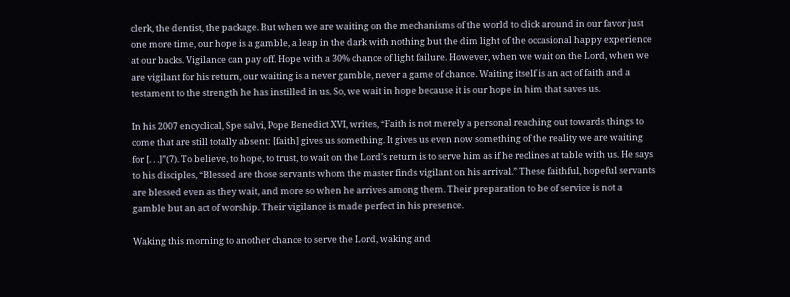clerk, the dentist, the package. But when we are waiting on the mechanisms of the world to click around in our favor just one more time, our hope is a gamble, a leap in the dark with nothing but the dim light of the occasional happy experience at our backs. Vigilance can pay off. Hope with a 30% chance of light failure. However, when we wait on the Lord, when we are vigilant for his return, our waiting is a never gamble, never a game of chance. Waiting itself is an act of faith and a testament to the strength he has instilled in us. So, we wait in hope because it is our hope in him that saves us.

In his 2007 encyclical, Spe salvi, Pope Benedict XVI, writes, “Faith is not merely a personal reaching out towards things to come that are still totally absent: [faith] gives us something. It gives us even now something of the reality we are waiting for [. . .]”(7). To believe, to hope, to trust, to wait on the Lord's return is to serve him as if he reclines at table with us. He says to his disciples, “Blessed are those servants whom the master finds vigilant on his arrival.” These faithful, hopeful servants are blessed even as they wait, and more so when he arrives among them. Their preparation to be of service is not a gamble but an act of worship. Their vigilance is made perfect in his presence.

Waking this morning to another chance to serve the Lord, waking and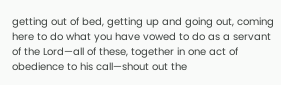getting out of bed, getting up and going out, coming here to do what you have vowed to do as a servant of the Lord—all of these, together in one act of obedience to his call—shout out the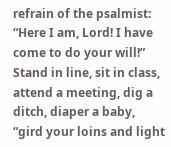refrain of the psalmist: “Here I am, Lord! I have come to do your will!” Stand in line, sit in class, attend a meeting, dig a ditch, diaper a baby, “gird your loins and light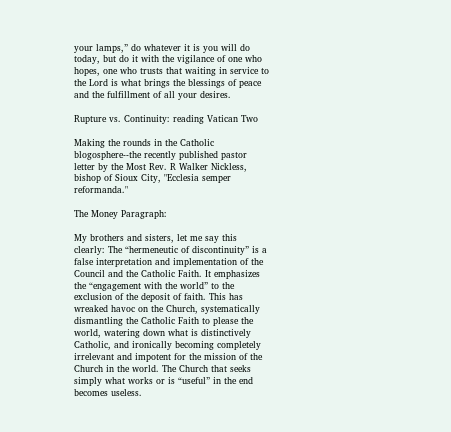your lamps,” do whatever it is you will do today, but do it with the vigilance of one who hopes, one who trusts that waiting in service to the Lord is what brings the blessings of peace and the fulfillment of all your desires.

Rupture vs. Continuity: reading Vatican Two

Making the rounds in the Catholic blogosphere--the recently published pastor letter by the Most Rev. R Walker Nickless, bishop of Sioux City, "Ecclesia semper reformanda."

The Money Paragraph:

My brothers and sisters, let me say this clearly: The “hermeneutic of discontinuity” is a false interpretation and implementation of the Council and the Catholic Faith. It emphasizes the “engagement with the world” to the exclusion of the deposit of faith. This has wreaked havoc on the Church, systematically dismantling the Catholic Faith to please the world, watering down what is distinctively Catholic, and ironically becoming completely irrelevant and impotent for the mission of the Church in the world. The Church that seeks simply what works or is “useful” in the end becomes useless.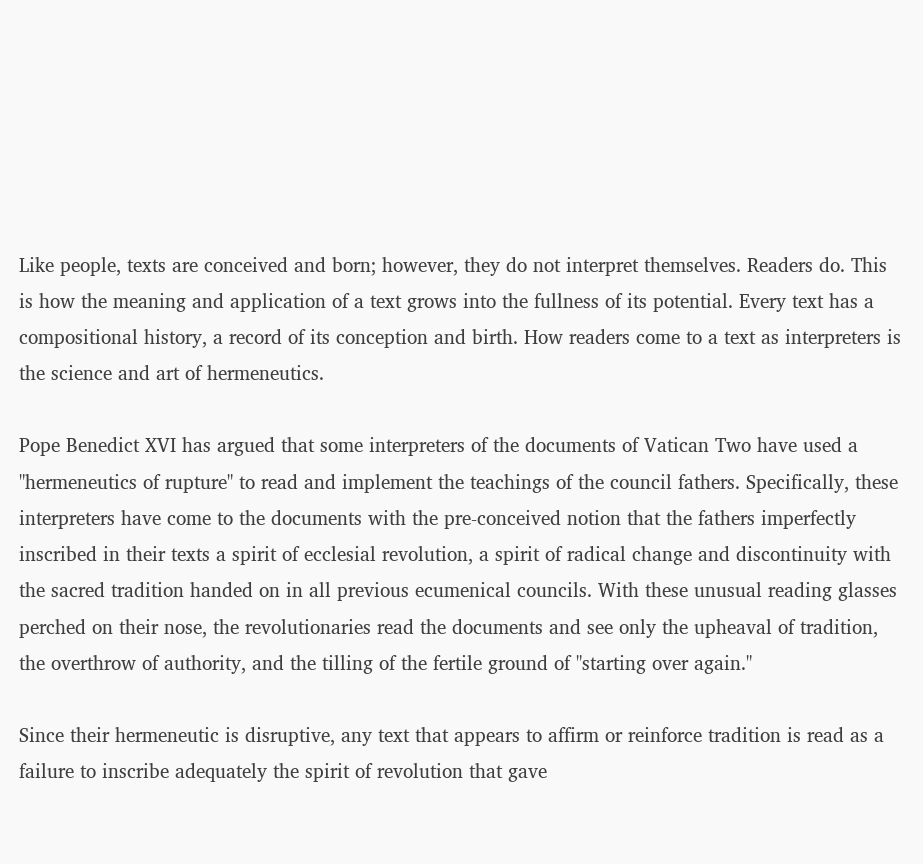Like people, texts are conceived and born; however, they do not interpret themselves. Readers do. This is how the meaning and application of a text grows into the fullness of its potential. Every text has a compositional history, a record of its conception and birth. How readers come to a text as interpreters is the science and art of hermeneutics.

Pope Benedict XVI has argued that some interpreters of the documents of Vatican Two have used a "hermeneutics of rupture" to read and implement the teachings of the council fathers. Specifically, these interpreters have come to the documents with the pre-conceived notion that the fathers imperfectly inscribed in their texts a spirit of ecclesial revolution, a spirit of radical change and discontinuity with the sacred tradition handed on in all previous ecumenical councils. With these unusual reading glasses perched on their nose, the revolutionaries read the documents and see only the upheaval of tradition, the overthrow of authority, and the tilling of the fertile ground of "starting over again."

Since their hermeneutic is disruptive, any text that appears to affirm or reinforce tradition is read as a failure to inscribe adequately the spirit of revolution that gave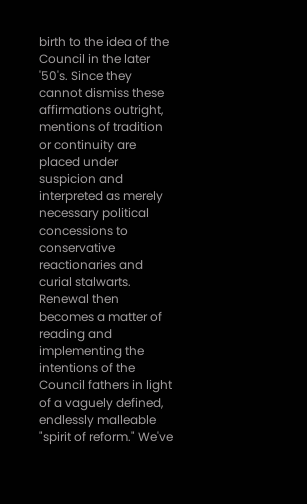birth to the idea of the Council in the later '50's. Since they cannot dismiss these affirmations outright, mentions of tradition or continuity are placed under suspicion and interpreted as merely necessary political concessions to conservative reactionaries and curial stalwarts. Renewal then becomes a matter of reading and implementing the intentions of the Council fathers in light of a vaguely defined, endlessly malleable "spirit of reform." We've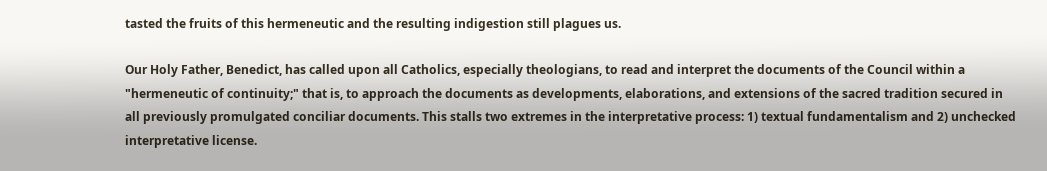tasted the fruits of this hermeneutic and the resulting indigestion still plagues us.

Our Holy Father, Benedict, has called upon all Catholics, especially theologians, to read and interpret the documents of the Council within a "hermeneutic of continuity;" that is, to approach the documents as developments, elaborations, and extensions of the sacred tradition secured in all previously promulgated conciliar documents. This stalls two extremes in the interpretative process: 1) textual fundamentalism and 2) unchecked interpretative license.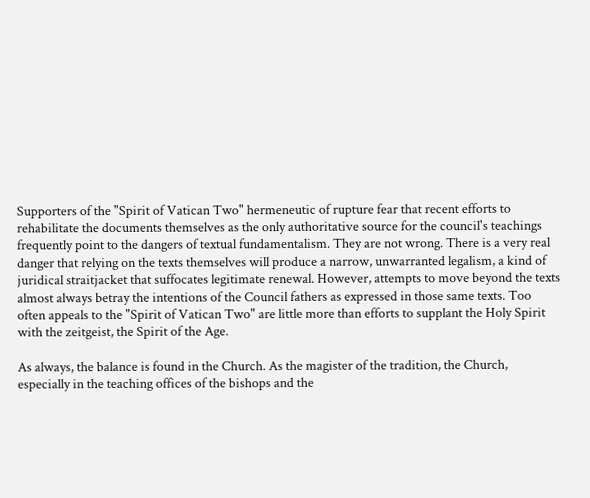Supporters of the "Spirit of Vatican Two" hermeneutic of rupture fear that recent efforts to rehabilitate the documents themselves as the only authoritative source for the council's teachings frequently point to the dangers of textual fundamentalism. They are not wrong. There is a very real danger that relying on the texts themselves will produce a narrow, unwarranted legalism, a kind of juridical straitjacket that suffocates legitimate renewal. However, attempts to move beyond the texts almost always betray the intentions of the Council fathers as expressed in those same texts. Too often appeals to the "Spirit of Vatican Two" are little more than efforts to supplant the Holy Spirit with the zeitgeist, the Spirit of the Age.

As always, the balance is found in the Church. As the magister of the tradition, the Church, especially in the teaching offices of the bishops and the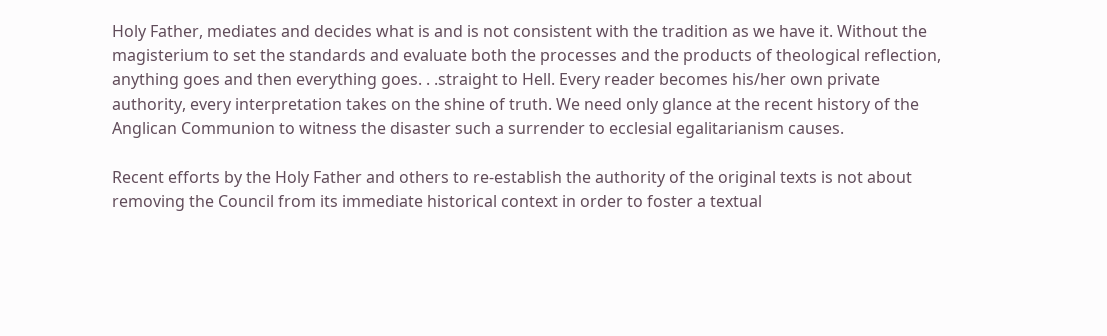Holy Father, mediates and decides what is and is not consistent with the tradition as we have it. Without the magisterium to set the standards and evaluate both the processes and the products of theological reflection, anything goes and then everything goes. . .straight to Hell. Every reader becomes his/her own private authority, every interpretation takes on the shine of truth. We need only glance at the recent history of the Anglican Communion to witness the disaster such a surrender to ecclesial egalitarianism causes.

Recent efforts by the Holy Father and others to re-establish the authority of the original texts is not about removing the Council from its immediate historical context in order to foster a textual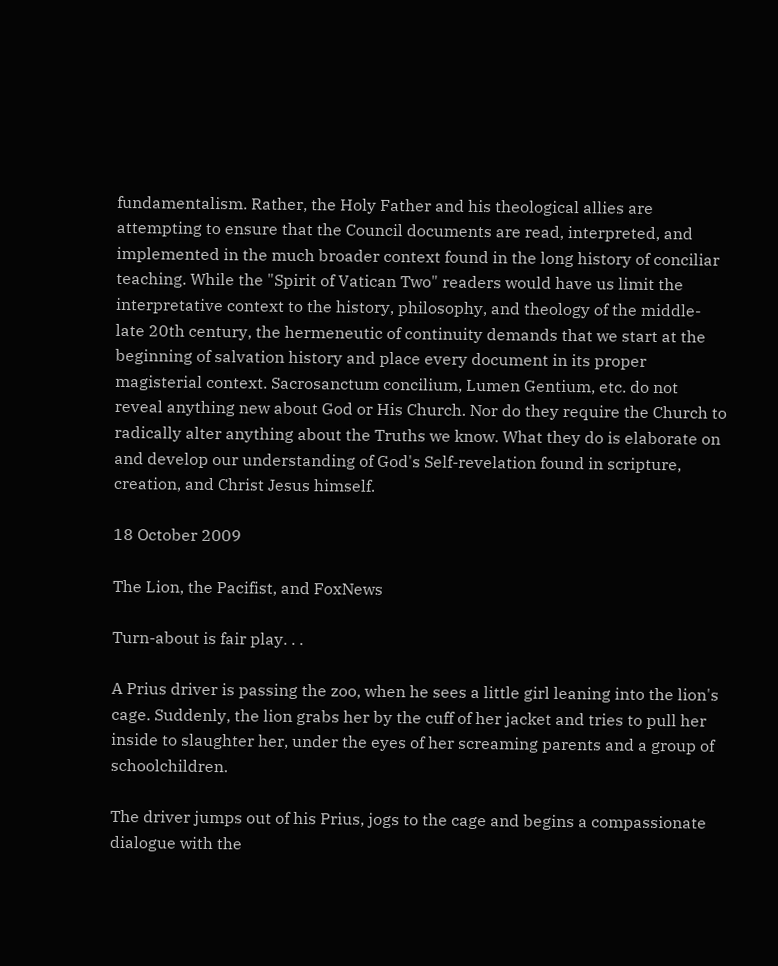fundamentalism. Rather, the Holy Father and his theological allies are attempting to ensure that the Council documents are read, interpreted, and implemented in the much broader context found in the long history of conciliar teaching. While the "Spirit of Vatican Two" readers would have us limit the interpretative context to the history, philosophy, and theology of the middle-late 20th century, the hermeneutic of continuity demands that we start at the beginning of salvation history and place every document in its proper magisterial context. Sacrosanctum concilium, Lumen Gentium, etc. do not reveal anything new about God or His Church. Nor do they require the Church to radically alter anything about the Truths we know. What they do is elaborate on and develop our understanding of God's Self-revelation found in scripture, creation, and Christ Jesus himself.

18 October 2009

The Lion, the Pacifist, and FoxNews

Turn-about is fair play. . .

A Prius driver is passing the zoo, when he sees a little girl leaning into the lion's cage. Suddenly, the lion grabs her by the cuff of her jacket and tries to pull her inside to slaughter her, under the eyes of her screaming parents and a group of schoolchildren.

The driver jumps out of his Prius, jogs to the cage and begins a compassionate dialogue with the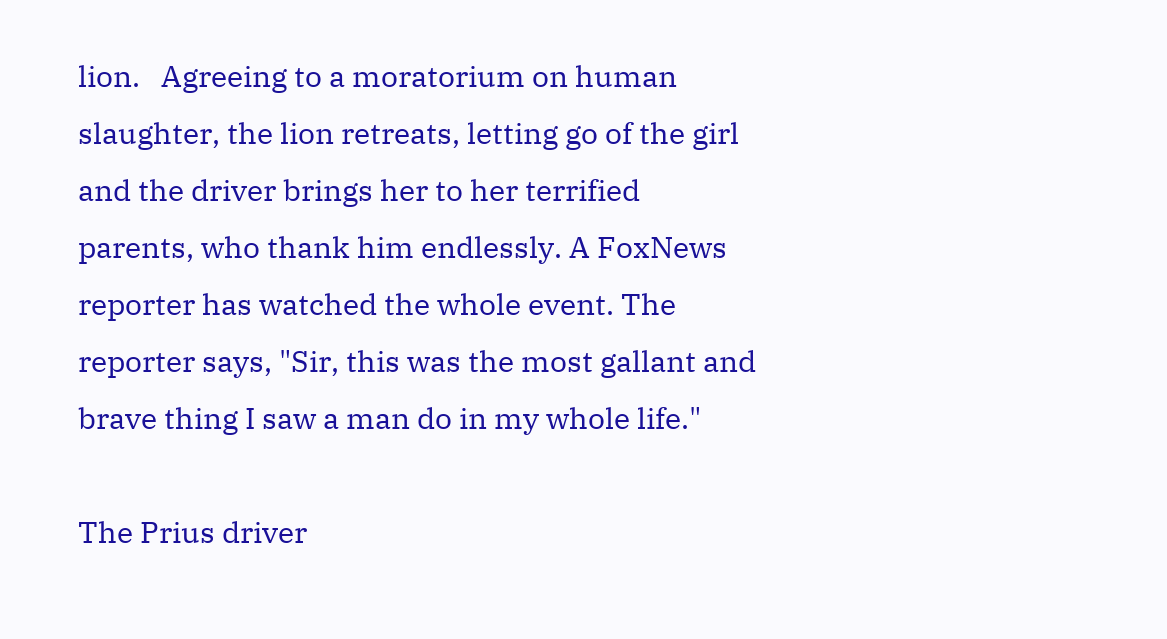lion.   Agreeing to a moratorium on human slaughter, the lion retreats, letting go of the girl and the driver brings her to her terrified parents, who thank him endlessly. A FoxNews reporter has watched the whole event. The reporter says, "Sir, this was the most gallant and brave thing I saw a man do in my whole life."

The Prius driver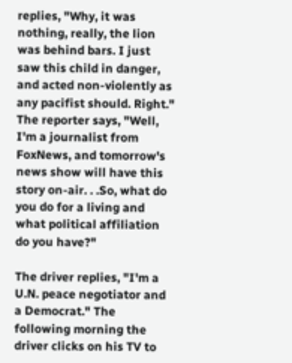replies, "Why, it was nothing, really, the lion was behind bars. I just saw this child in danger, and acted non-violently as any pacifist should. Right." The reporter says, "Well, I'm a journalist from FoxNews, and tomorrow's news show will have this story on-air. . .So, what do you do for a living and what political affiliation do you have?"

The driver replies, "I'm a U.N. peace negotiator and a Democrat." The following morning the driver clicks on his TV to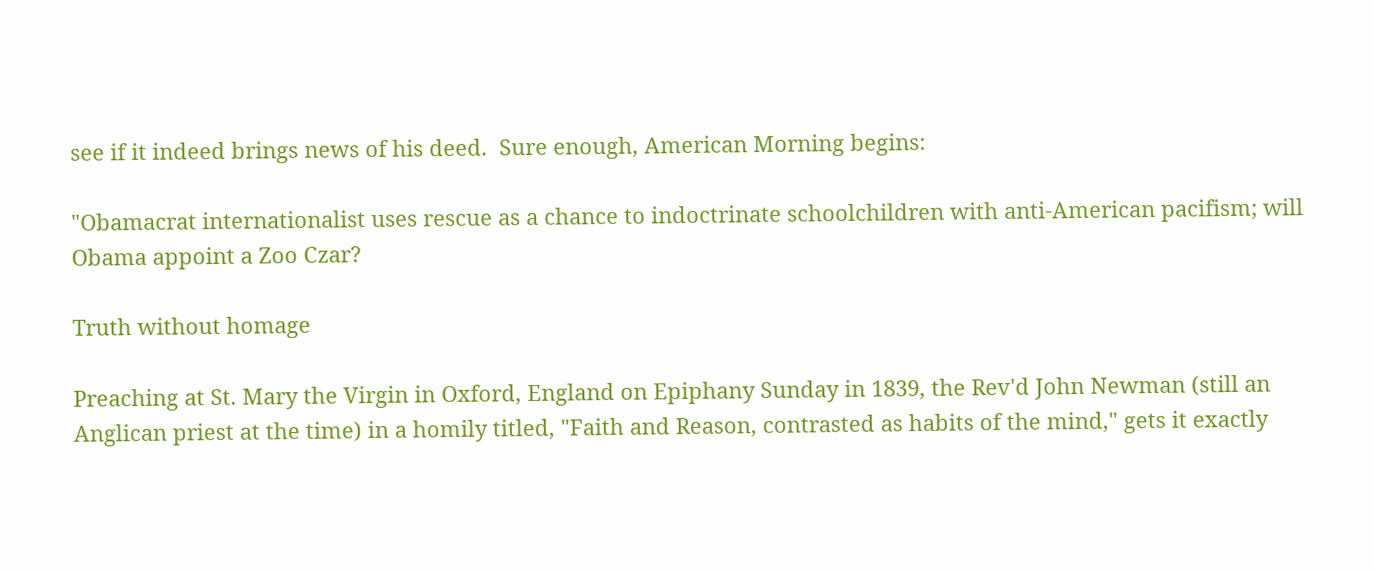see if it indeed brings news of his deed.  Sure enough, American Morning begins:

"Obamacrat internationalist uses rescue as a chance to indoctrinate schoolchildren with anti-American pacifism; will Obama appoint a Zoo Czar?

Truth without homage

Preaching at St. Mary the Virgin in Oxford, England on Epiphany Sunday in 1839, the Rev'd John Newman (still an Anglican priest at the time) in a homily titled, "Faith and Reason, contrasted as habits of the mind," gets it exactly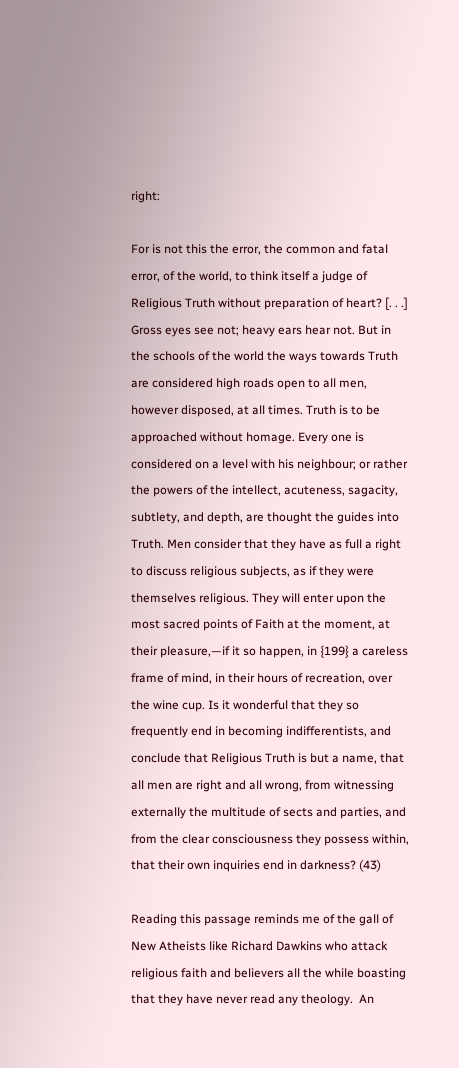right:

For is not this the error, the common and fatal error, of the world, to think itself a judge of Religious Truth without preparation of heart? [. . .] Gross eyes see not; heavy ears hear not. But in the schools of the world the ways towards Truth are considered high roads open to all men, however disposed, at all times. Truth is to be approached without homage. Every one is considered on a level with his neighbour; or rather the powers of the intellect, acuteness, sagacity, subtlety, and depth, are thought the guides into Truth. Men consider that they have as full a right to discuss religious subjects, as if they were themselves religious. They will enter upon the most sacred points of Faith at the moment, at their pleasure,—if it so happen, in {199} a careless frame of mind, in their hours of recreation, over the wine cup. Is it wonderful that they so frequently end in becoming indifferentists, and conclude that Religious Truth is but a name, that all men are right and all wrong, from witnessing externally the multitude of sects and parties, and from the clear consciousness they possess within, that their own inquiries end in darkness? (43)

Reading this passage reminds me of the gall of New Atheists like Richard Dawkins who attack religious faith and believers all the while boasting that they have never read any theology.  An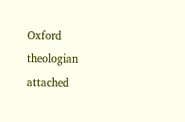Oxford theologian attached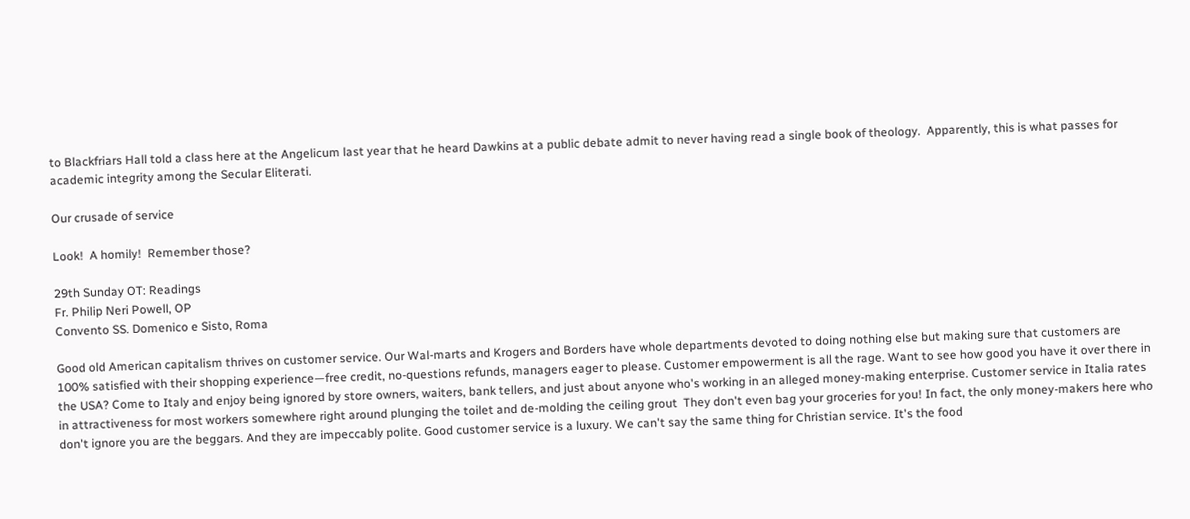to Blackfriars Hall told a class here at the Angelicum last year that he heard Dawkins at a public debate admit to never having read a single book of theology.  Apparently, this is what passes for academic integrity among the Secular Eliterati.

Our crusade of service

Look!  A homily!  Remember those?

29th Sunday OT: Readings
Fr. Philip Neri Powell, OP
Convento SS. Domenico e Sisto, Roma

Good old American capitalism thrives on customer service. Our Wal-marts and Krogers and Borders have whole departments devoted to doing nothing else but making sure that customers are 100% satisfied with their shopping experience—free credit, no-questions refunds, managers eager to please. Customer empowerment is all the rage. Want to see how good you have it over there in the USA? Come to Italy and enjoy being ignored by store owners, waiters, bank tellers, and just about anyone who's working in an alleged money-making enterprise. Customer service in Italia rates in attractiveness for most workers somewhere right around plunging the toilet and de-molding the ceiling grout  They don't even bag your groceries for you! In fact, the only money-makers here who don't ignore you are the beggars. And they are impeccably polite. Good customer service is a luxury. We can't say the same thing for Christian service. It's the food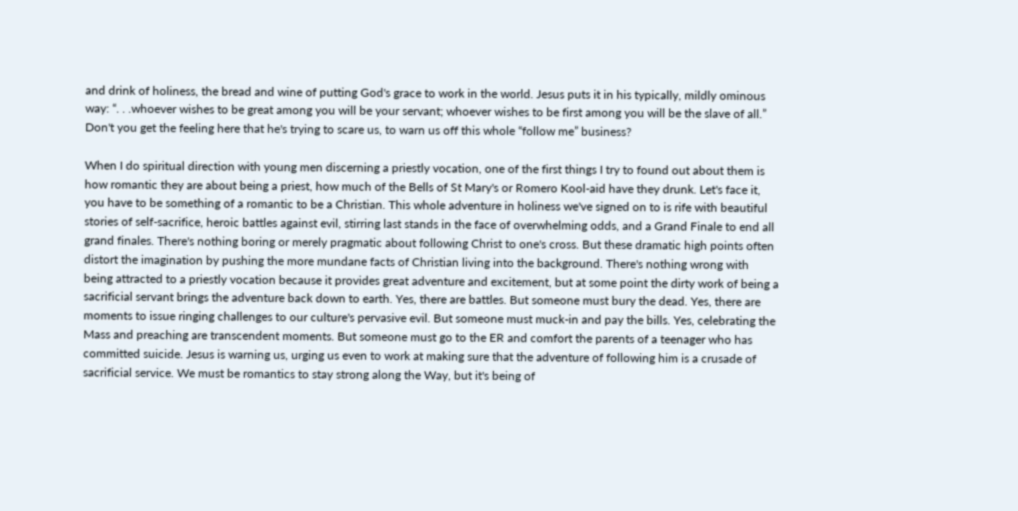and drink of holiness, the bread and wine of putting God's grace to work in the world. Jesus puts it in his typically, mildly ominous way: “. . .whoever wishes to be great among you will be your servant; whoever wishes to be first among you will be the slave of all.” Don't you get the feeling here that he's trying to scare us, to warn us off this whole “follow me” business?

When I do spiritual direction with young men discerning a priestly vocation, one of the first things I try to found out about them is how romantic they are about being a priest, how much of the Bells of St Mary's or Romero Kool-aid have they drunk. Let's face it, you have to be something of a romantic to be a Christian. This whole adventure in holiness we've signed on to is rife with beautiful stories of self-sacrifice, heroic battles against evil, stirring last stands in the face of overwhelming odds, and a Grand Finale to end all grand finales. There's nothing boring or merely pragmatic about following Christ to one's cross. But these dramatic high points often distort the imagination by pushing the more mundane facts of Christian living into the background. There's nothing wrong with being attracted to a priestly vocation because it provides great adventure and excitement, but at some point the dirty work of being a sacrificial servant brings the adventure back down to earth. Yes, there are battles. But someone must bury the dead. Yes, there are moments to issue ringing challenges to our culture's pervasive evil. But someone must muck-in and pay the bills. Yes, celebrating the Mass and preaching are transcendent moments. But someone must go to the ER and comfort the parents of a teenager who has committed suicide. Jesus is warning us, urging us even to work at making sure that the adventure of following him is a crusade of sacrificial service. We must be romantics to stay strong along the Way, but it's being of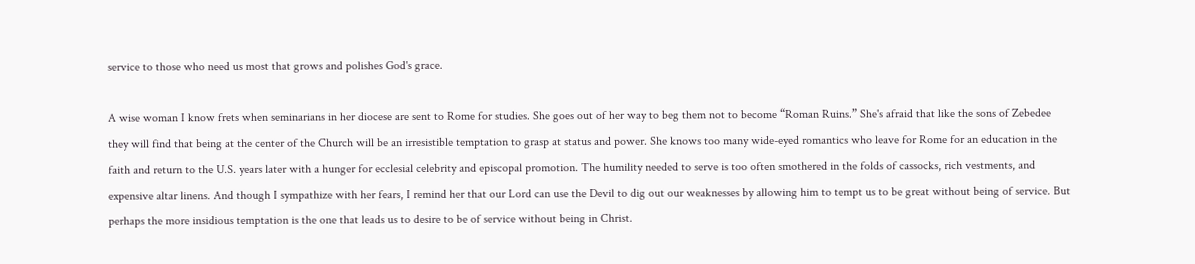service to those who need us most that grows and polishes God's grace.

A wise woman I know frets when seminarians in her diocese are sent to Rome for studies. She goes out of her way to beg them not to become “Roman Ruins.” She's afraid that like the sons of Zebedee they will find that being at the center of the Church will be an irresistible temptation to grasp at status and power. She knows too many wide-eyed romantics who leave for Rome for an education in the faith and return to the U.S. years later with a hunger for ecclesial celebrity and episcopal promotion. The humility needed to serve is too often smothered in the folds of cassocks, rich vestments, and expensive altar linens. And though I sympathize with her fears, I remind her that our Lord can use the Devil to dig out our weaknesses by allowing him to tempt us to be great without being of service. But perhaps the more insidious temptation is the one that leads us to desire to be of service without being in Christ.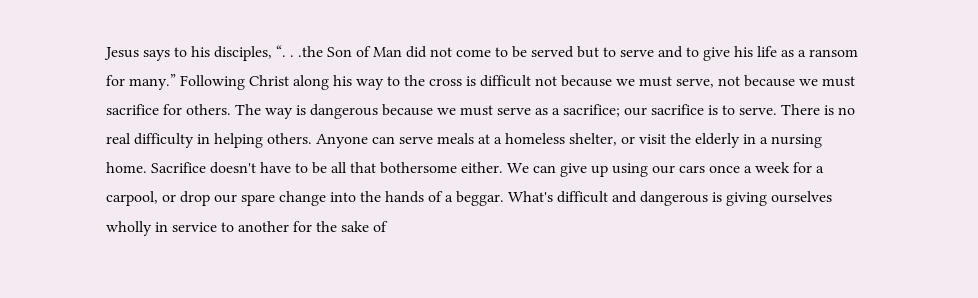Jesus says to his disciples, “. . .the Son of Man did not come to be served but to serve and to give his life as a ransom for many.” Following Christ along his way to the cross is difficult not because we must serve, not because we must sacrifice for others. The way is dangerous because we must serve as a sacrifice; our sacrifice is to serve. There is no real difficulty in helping others. Anyone can serve meals at a homeless shelter, or visit the elderly in a nursing home. Sacrifice doesn't have to be all that bothersome either. We can give up using our cars once a week for a carpool, or drop our spare change into the hands of a beggar. What's difficult and dangerous is giving ourselves wholly in service to another for the sake of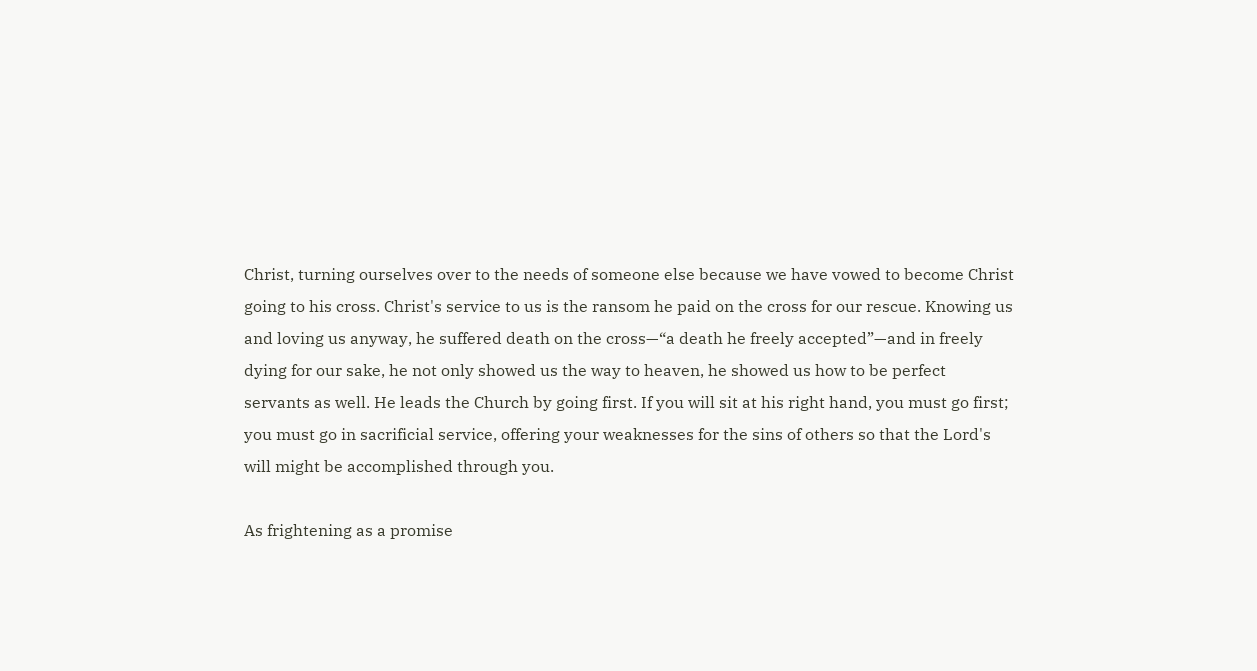Christ, turning ourselves over to the needs of someone else because we have vowed to become Christ going to his cross. Christ's service to us is the ransom he paid on the cross for our rescue. Knowing us and loving us anyway, he suffered death on the cross—“a death he freely accepted”—and in freely dying for our sake, he not only showed us the way to heaven, he showed us how to be perfect servants as well. He leads the Church by going first. If you will sit at his right hand, you must go first; you must go in sacrificial service, offering your weaknesses for the sins of others so that the Lord's will might be accomplished through you.

As frightening as a promise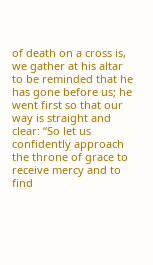of death on a cross is, we gather at his altar to be reminded that he has gone before us; he went first so that our way is straight and clear: “So let us confidently approach the throne of grace to receive mercy and to find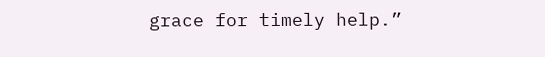grace for timely help.”